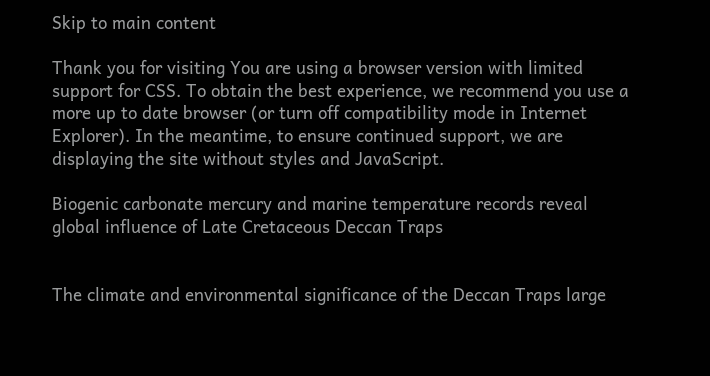Skip to main content

Thank you for visiting You are using a browser version with limited support for CSS. To obtain the best experience, we recommend you use a more up to date browser (or turn off compatibility mode in Internet Explorer). In the meantime, to ensure continued support, we are displaying the site without styles and JavaScript.

Biogenic carbonate mercury and marine temperature records reveal global influence of Late Cretaceous Deccan Traps


The climate and environmental significance of the Deccan Traps large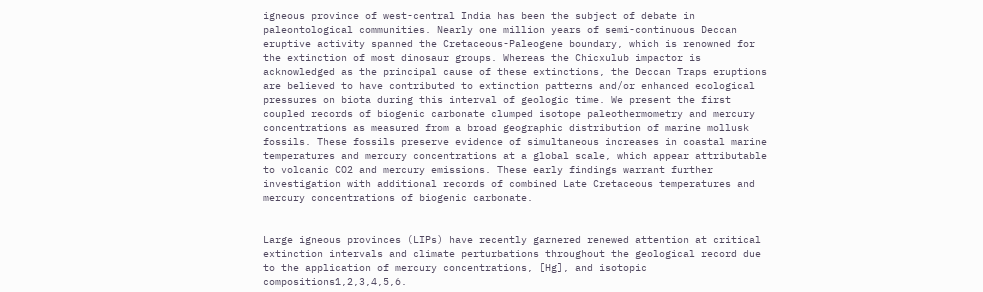igneous province of west-central India has been the subject of debate in paleontological communities. Nearly one million years of semi-continuous Deccan eruptive activity spanned the Cretaceous-Paleogene boundary, which is renowned for the extinction of most dinosaur groups. Whereas the Chicxulub impactor is acknowledged as the principal cause of these extinctions, the Deccan Traps eruptions are believed to have contributed to extinction patterns and/or enhanced ecological pressures on biota during this interval of geologic time. We present the first coupled records of biogenic carbonate clumped isotope paleothermometry and mercury concentrations as measured from a broad geographic distribution of marine mollusk fossils. These fossils preserve evidence of simultaneous increases in coastal marine temperatures and mercury concentrations at a global scale, which appear attributable to volcanic CO2 and mercury emissions. These early findings warrant further investigation with additional records of combined Late Cretaceous temperatures and mercury concentrations of biogenic carbonate.


Large igneous provinces (LIPs) have recently garnered renewed attention at critical extinction intervals and climate perturbations throughout the geological record due to the application of mercury concentrations, [Hg], and isotopic compositions1,2,3,4,5,6.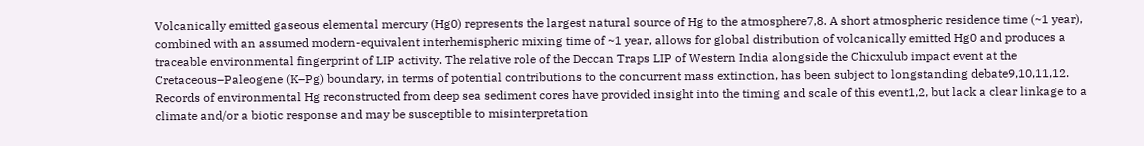Volcanically emitted gaseous elemental mercury (Hg0) represents the largest natural source of Hg to the atmosphere7,8. A short atmospheric residence time (~1 year), combined with an assumed modern-equivalent interhemispheric mixing time of ~1 year, allows for global distribution of volcanically emitted Hg0 and produces a traceable environmental fingerprint of LIP activity. The relative role of the Deccan Traps LIP of Western India alongside the Chicxulub impact event at the Cretaceous–Paleogene (K–Pg) boundary, in terms of potential contributions to the concurrent mass extinction, has been subject to longstanding debate9,10,11,12. Records of environmental Hg reconstructed from deep sea sediment cores have provided insight into the timing and scale of this event1,2, but lack a clear linkage to a climate and/or a biotic response and may be susceptible to misinterpretation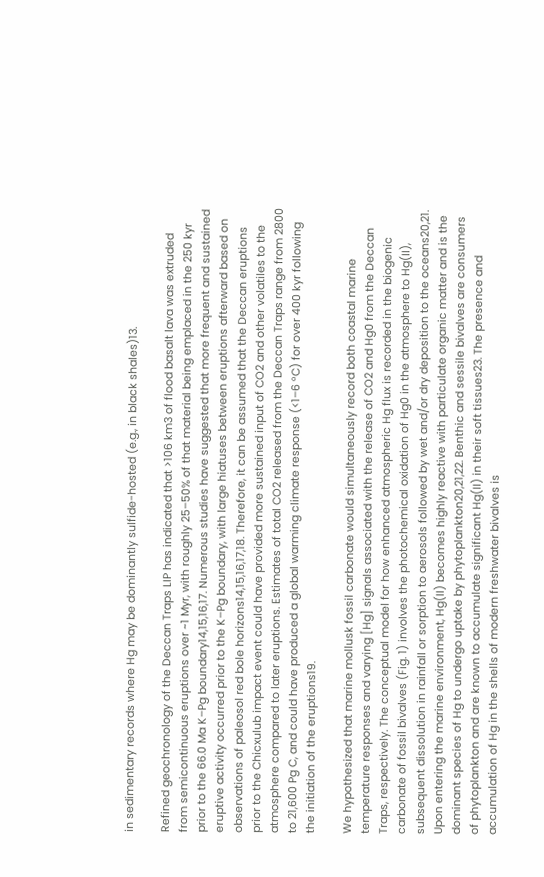in sedimentary records where Hg may be dominantly sulfide-hosted (e.g., in black shales)13.

Refined geochronology of the Deccan Traps LIP has indicated that >106 km3 of flood basalt lava was extruded from semicontinuous eruptions over ~1 Myr, with roughly 25–50% of that material being emplaced in the 250 kyr prior to the 66.0 Ma K–Pg boundary14,15,16,17. Numerous studies have suggested that more frequent and sustained eruptive activity occurred prior to the K–Pg boundary, with large hiatuses between eruptions afterward based on observations of paleosol red bole horizons14,15,16,17,18. Therefore, it can be assumed that the Deccan eruptions prior to the Chicxulub impact event could have provided more sustained input of CO2 and other volatiles to the atmosphere compared to later eruptions. Estimates of total CO2 released from the Deccan Traps range from 2800 to 21,600 Pg C, and could have produced a global warming climate response (<1–6 °C) for over 400 kyr following the initiation of the eruptions19.

We hypothesized that marine mollusk fossil carbonate would simultaneously record both coastal marine temperature responses and varying [Hg] signals associated with the release of CO2 and Hg0 from the Deccan Traps, respectively. The conceptual model for how enhanced atmospheric Hg flux is recorded in the biogenic carbonate of fossil bivalves (Fig. 1) involves the photochemical oxidation of Hg0 in the atmosphere to Hg(II), subsequent dissolution in rainfall or sorption to aerosols followed by wet and/or dry deposition to the oceans20,21. Upon entering the marine environment, Hg(II) becomes highly reactive with particulate organic matter and is the dominant species of Hg to undergo uptake by phytoplankton20,21,22. Benthic and sessile bivalves are consumers of phytoplankton and are known to accumulate significant Hg(II) in their soft tissues23. The presence and accumulation of Hg in the shells of modern freshwater bivalves is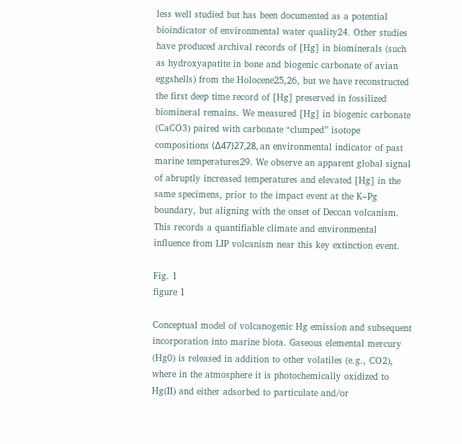less well studied but has been documented as a potential bioindicator of environmental water quality24. Other studies have produced archival records of [Hg] in biominerals (such as hydroxyapatite in bone and biogenic carbonate of avian eggshells) from the Holocene25,26, but we have reconstructed the first deep time record of [Hg] preserved in fossilized biomineral remains. We measured [Hg] in biogenic carbonate (CaCO3) paired with carbonate “clumped” isotope compositions (Δ47)27,28, an environmental indicator of past marine temperatures29. We observe an apparent global signal of abruptly increased temperatures and elevated [Hg] in the same specimens, prior to the impact event at the K–Pg boundary, but aligning with the onset of Deccan volcanism. This records a quantifiable climate and environmental influence from LIP volcanism near this key extinction event.

Fig. 1
figure 1

Conceptual model of volcanogenic Hg emission and subsequent incorporation into marine biota. Gaseous elemental mercury (Hg0) is released in addition to other volatiles (e.g., CO2), where in the atmosphere it is photochemically oxidized to Hg(II) and either adsorbed to particulate and/or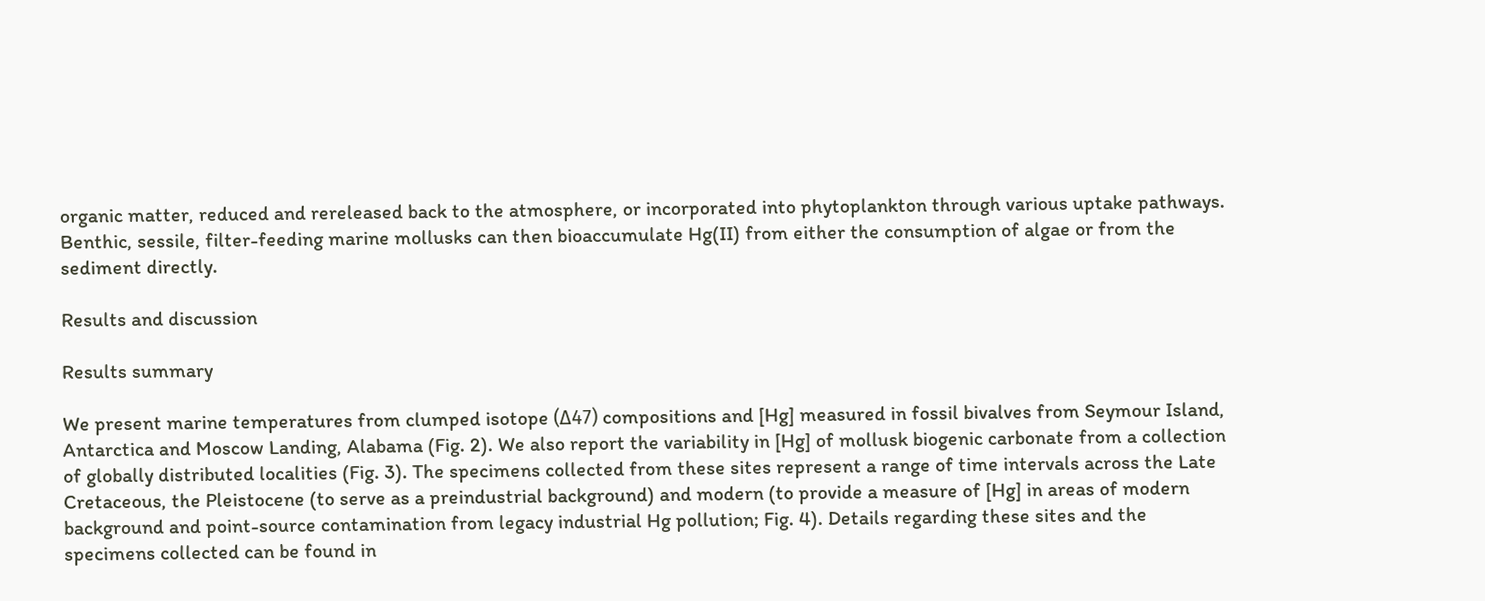organic matter, reduced and rereleased back to the atmosphere, or incorporated into phytoplankton through various uptake pathways. Benthic, sessile, filter-feeding marine mollusks can then bioaccumulate Hg(II) from either the consumption of algae or from the sediment directly.

Results and discussion

Results summary

We present marine temperatures from clumped isotope (Δ47) compositions and [Hg] measured in fossil bivalves from Seymour Island, Antarctica and Moscow Landing, Alabama (Fig. 2). We also report the variability in [Hg] of mollusk biogenic carbonate from a collection of globally distributed localities (Fig. 3). The specimens collected from these sites represent a range of time intervals across the Late Cretaceous, the Pleistocene (to serve as a preindustrial background) and modern (to provide a measure of [Hg] in areas of modern background and point-source contamination from legacy industrial Hg pollution; Fig. 4). Details regarding these sites and the specimens collected can be found in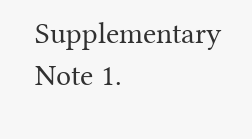Supplementary Note 1.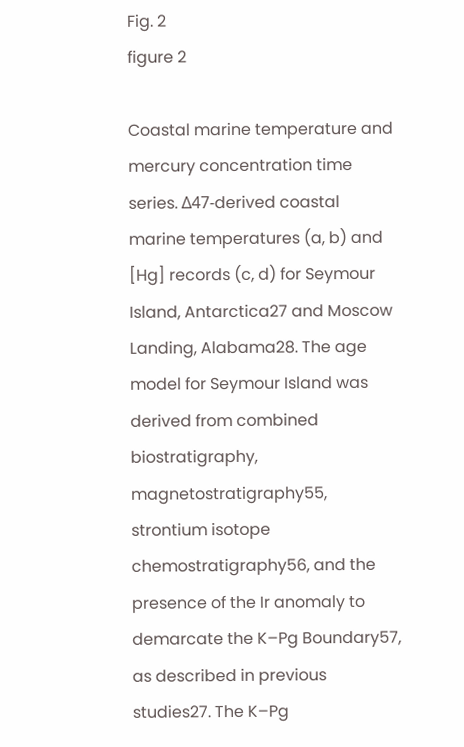Fig. 2
figure 2

Coastal marine temperature and mercury concentration time series. Δ47-derived coastal marine temperatures (a, b) and [Hg] records (c, d) for Seymour Island, Antarctica27 and Moscow Landing, Alabama28. The age model for Seymour Island was derived from combined biostratigraphy, magnetostratigraphy55, strontium isotope chemostratigraphy56, and the presence of the Ir anomaly to demarcate the K–Pg Boundary57, as described in previous studies27. The K–Pg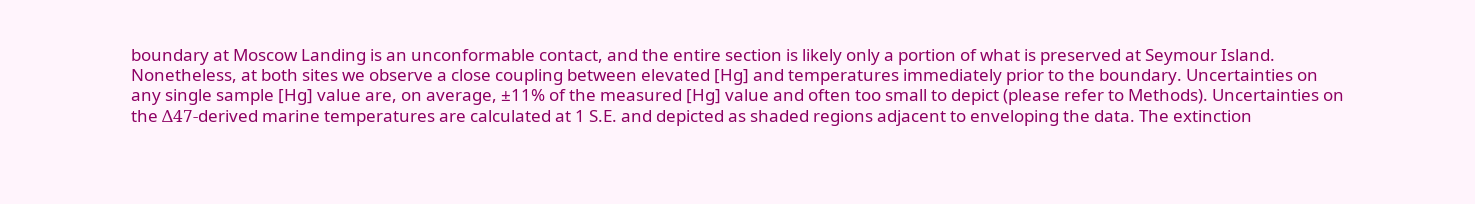boundary at Moscow Landing is an unconformable contact, and the entire section is likely only a portion of what is preserved at Seymour Island. Nonetheless, at both sites we observe a close coupling between elevated [Hg] and temperatures immediately prior to the boundary. Uncertainties on any single sample [Hg] value are, on average, ±11% of the measured [Hg] value and often too small to depict (please refer to Methods). Uncertainties on the Δ47-derived marine temperatures are calculated at 1 S.E. and depicted as shaded regions adjacent to enveloping the data. The extinction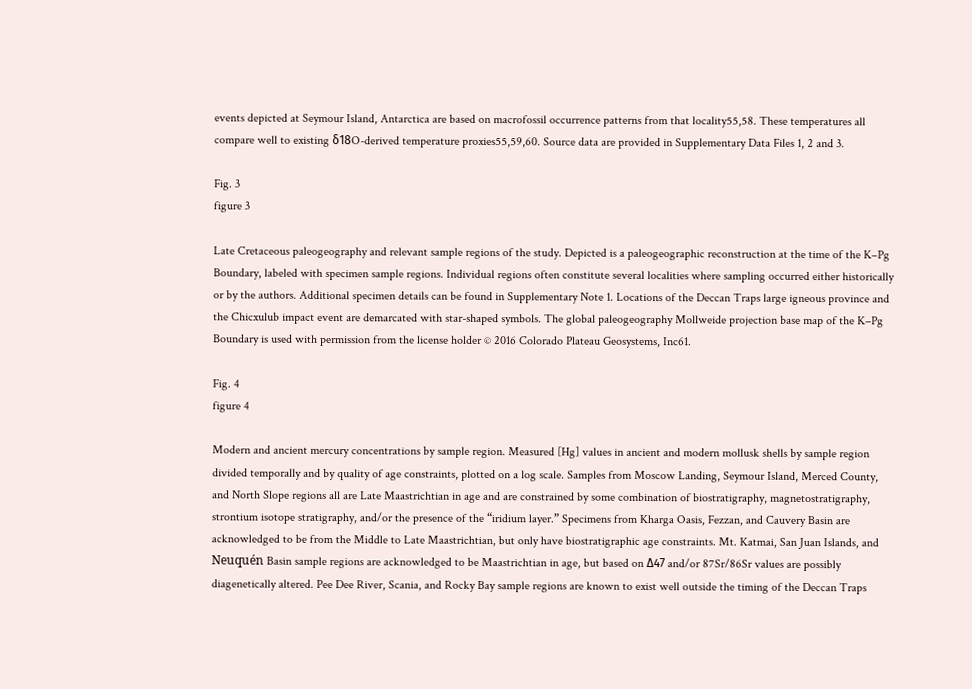events depicted at Seymour Island, Antarctica are based on macrofossil occurrence patterns from that locality55,58. These temperatures all compare well to existing δ18O-derived temperature proxies55,59,60. Source data are provided in Supplementary Data Files 1, 2 and 3.

Fig. 3
figure 3

Late Cretaceous paleogeography and relevant sample regions of the study. Depicted is a paleogeographic reconstruction at the time of the K–Pg Boundary, labeled with specimen sample regions. Individual regions often constitute several localities where sampling occurred either historically or by the authors. Additional specimen details can be found in Supplementary Note 1. Locations of the Deccan Traps large igneous province and the Chicxulub impact event are demarcated with star-shaped symbols. The global paleogeography Mollweide projection base map of the K–Pg Boundary is used with permission from the license holder © 2016 Colorado Plateau Geosystems, Inc61.

Fig. 4
figure 4

Modern and ancient mercury concentrations by sample region. Measured [Hg] values in ancient and modern mollusk shells by sample region divided temporally and by quality of age constraints, plotted on a log scale. Samples from Moscow Landing, Seymour Island, Merced County, and North Slope regions all are Late Maastrichtian in age and are constrained by some combination of biostratigraphy, magnetostratigraphy, strontium isotope stratigraphy, and/or the presence of the “iridium layer.” Specimens from Kharga Oasis, Fezzan, and Cauvery Basin are acknowledged to be from the Middle to Late Maastrichtian, but only have biostratigraphic age constraints. Mt. Katmai, San Juan Islands, and Neuquén Basin sample regions are acknowledged to be Maastrichtian in age, but based on Δ47 and/or 87Sr/86Sr values are possibly diagenetically altered. Pee Dee River, Scania, and Rocky Bay sample regions are known to exist well outside the timing of the Deccan Traps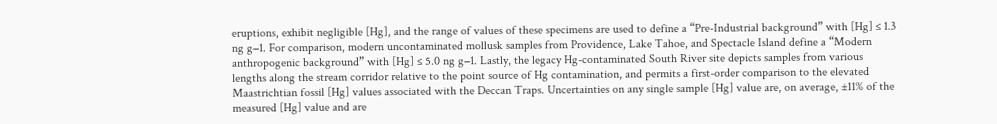eruptions, exhibit negligible [Hg], and the range of values of these specimens are used to define a “Pre-Industrial background” with [Hg] ≤ 1.3 ng g−1. For comparison, modern uncontaminated mollusk samples from Providence, Lake Tahoe, and Spectacle Island define a “Modern anthropogenic background” with [Hg] ≤ 5.0 ng g−1. Lastly, the legacy Hg-contaminated South River site depicts samples from various lengths along the stream corridor relative to the point source of Hg contamination, and permits a first-order comparison to the elevated Maastrichtian fossil [Hg] values associated with the Deccan Traps. Uncertainties on any single sample [Hg] value are, on average, ±11% of the measured [Hg] value and are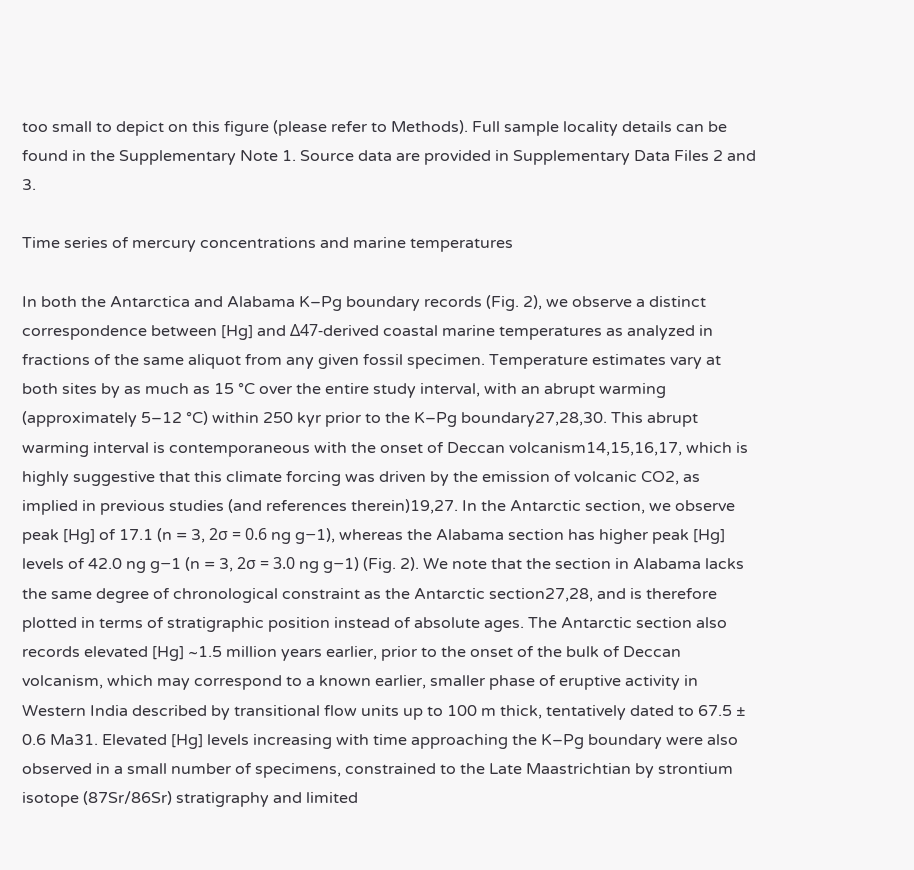too small to depict on this figure (please refer to Methods). Full sample locality details can be found in the Supplementary Note 1. Source data are provided in Supplementary Data Files 2 and 3.

Time series of mercury concentrations and marine temperatures

In both the Antarctica and Alabama K–Pg boundary records (Fig. 2), we observe a distinct correspondence between [Hg] and Δ47-derived coastal marine temperatures as analyzed in fractions of the same aliquot from any given fossil specimen. Temperature estimates vary at both sites by as much as 15 °C over the entire study interval, with an abrupt warming (approximately 5–12 °C) within 250 kyr prior to the K–Pg boundary27,28,30. This abrupt warming interval is contemporaneous with the onset of Deccan volcanism14,15,16,17, which is highly suggestive that this climate forcing was driven by the emission of volcanic CO2, as implied in previous studies (and references therein)19,27. In the Antarctic section, we observe peak [Hg] of 17.1 (n = 3, 2σ = 0.6 ng g−1), whereas the Alabama section has higher peak [Hg] levels of 42.0 ng g−1 (n = 3, 2σ = 3.0 ng g−1) (Fig. 2). We note that the section in Alabama lacks the same degree of chronological constraint as the Antarctic section27,28, and is therefore plotted in terms of stratigraphic position instead of absolute ages. The Antarctic section also records elevated [Hg] ~1.5 million years earlier, prior to the onset of the bulk of Deccan volcanism, which may correspond to a known earlier, smaller phase of eruptive activity in Western India described by transitional flow units up to 100 m thick, tentatively dated to 67.5 ± 0.6 Ma31. Elevated [Hg] levels increasing with time approaching the K–Pg boundary were also observed in a small number of specimens, constrained to the Late Maastrichtian by strontium isotope (87Sr/86Sr) stratigraphy and limited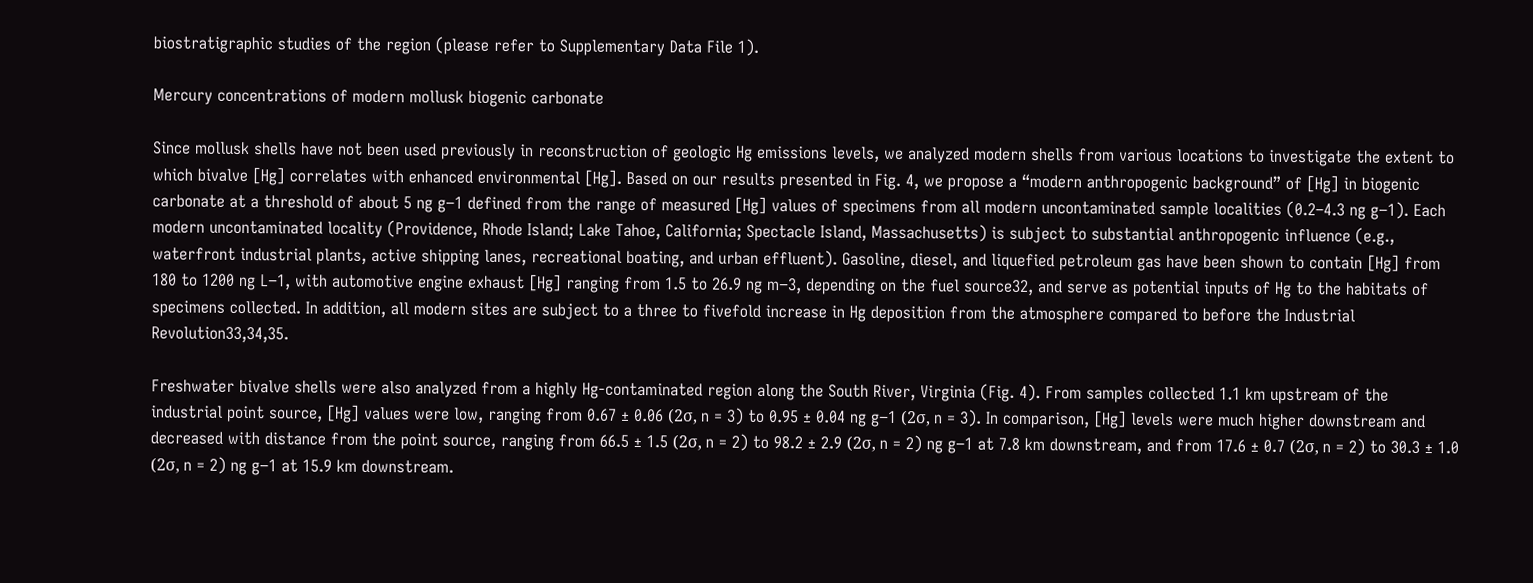biostratigraphic studies of the region (please refer to Supplementary Data File 1).

Mercury concentrations of modern mollusk biogenic carbonate

Since mollusk shells have not been used previously in reconstruction of geologic Hg emissions levels, we analyzed modern shells from various locations to investigate the extent to which bivalve [Hg] correlates with enhanced environmental [Hg]. Based on our results presented in Fig. 4, we propose a “modern anthropogenic background” of [Hg] in biogenic carbonate at a threshold of about 5 ng g−1 defined from the range of measured [Hg] values of specimens from all modern uncontaminated sample localities (0.2–4.3 ng g−1). Each modern uncontaminated locality (Providence, Rhode Island; Lake Tahoe, California; Spectacle Island, Massachusetts) is subject to substantial anthropogenic influence (e.g., waterfront industrial plants, active shipping lanes, recreational boating, and urban effluent). Gasoline, diesel, and liquefied petroleum gas have been shown to contain [Hg] from 180 to 1200 ng L−1, with automotive engine exhaust [Hg] ranging from 1.5 to 26.9 ng m−3, depending on the fuel source32, and serve as potential inputs of Hg to the habitats of specimens collected. In addition, all modern sites are subject to a three to fivefold increase in Hg deposition from the atmosphere compared to before the Industrial Revolution33,34,35.

Freshwater bivalve shells were also analyzed from a highly Hg-contaminated region along the South River, Virginia (Fig. 4). From samples collected 1.1 km upstream of the industrial point source, [Hg] values were low, ranging from 0.67 ± 0.06 (2σ, n = 3) to 0.95 ± 0.04 ng g−1 (2σ, n = 3). In comparison, [Hg] levels were much higher downstream and decreased with distance from the point source, ranging from 66.5 ± 1.5 (2σ, n = 2) to 98.2 ± 2.9 (2σ, n = 2) ng g−1 at 7.8 km downstream, and from 17.6 ± 0.7 (2σ, n = 2) to 30.3 ± 1.0 (2σ, n = 2) ng g−1 at 15.9 km downstream.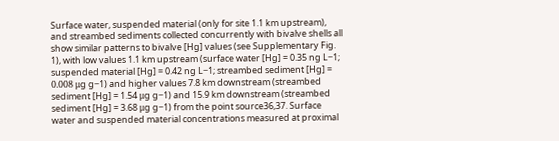Surface water, suspended material (only for site 1.1 km upstream), and streambed sediments collected concurrently with bivalve shells all show similar patterns to bivalve [Hg] values (see Supplementary Fig. 1), with low values 1.1 km upstream (surface water [Hg] = 0.35 ng L−1; suspended material [Hg] = 0.42 ng L−1; streambed sediment [Hg] = 0.008 μg g−1) and higher values 7.8 km downstream (streambed sediment [Hg] = 1.54 μg g−1) and 15.9 km downstream (streambed sediment [Hg] = 3.68 μg g−1) from the point source36,37. Surface water and suspended material concentrations measured at proximal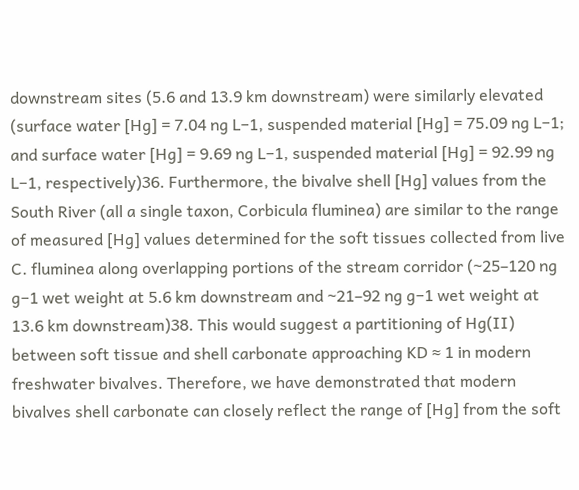downstream sites (5.6 and 13.9 km downstream) were similarly elevated (surface water [Hg] = 7.04 ng L−1, suspended material [Hg] = 75.09 ng L−1; and surface water [Hg] = 9.69 ng L−1, suspended material [Hg] = 92.99 ng L−1, respectively)36. Furthermore, the bivalve shell [Hg] values from the South River (all a single taxon, Corbicula fluminea) are similar to the range of measured [Hg] values determined for the soft tissues collected from live C. fluminea along overlapping portions of the stream corridor (~25–120 ng g−1 wet weight at 5.6 km downstream and ~21–92 ng g−1 wet weight at 13.6 km downstream)38. This would suggest a partitioning of Hg(II) between soft tissue and shell carbonate approaching KD ≈ 1 in modern freshwater bivalves. Therefore, we have demonstrated that modern bivalves shell carbonate can closely reflect the range of [Hg] from the soft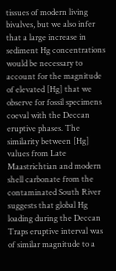tissues of modern living bivalves, but we also infer that a large increase in sediment Hg concentrations would be necessary to account for the magnitude of elevated [Hg] that we observe for fossil specimens coeval with the Deccan eruptive phases. The similarity between [Hg] values from Late Maastrichtian and modern shell carbonate from the contaminated South River suggests that global Hg loading during the Deccan Traps eruptive interval was of similar magnitude to a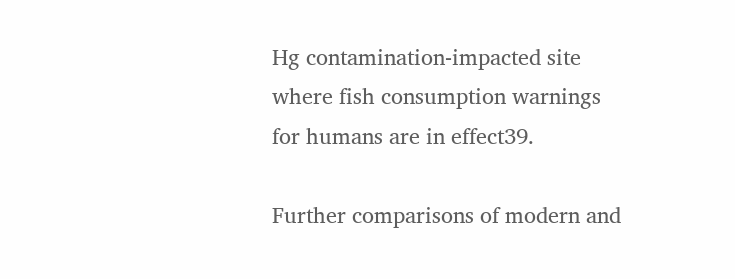Hg contamination-impacted site where fish consumption warnings for humans are in effect39.

Further comparisons of modern and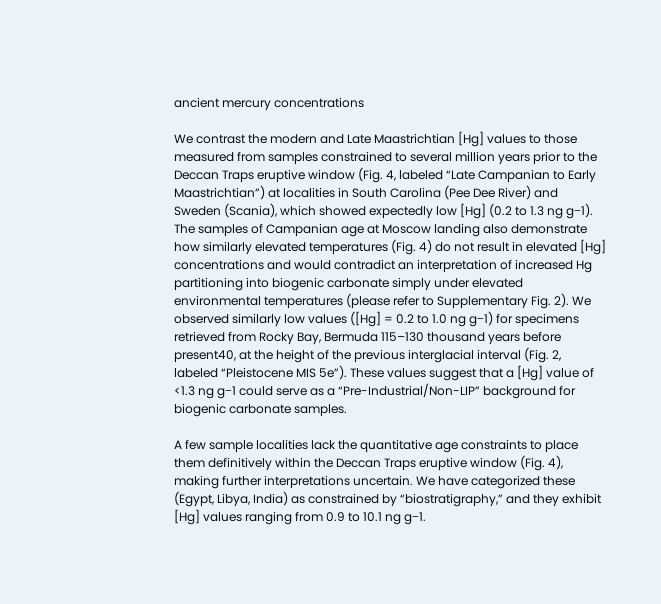ancient mercury concentrations

We contrast the modern and Late Maastrichtian [Hg] values to those measured from samples constrained to several million years prior to the Deccan Traps eruptive window (Fig. 4, labeled “Late Campanian to Early Maastrichtian”) at localities in South Carolina (Pee Dee River) and Sweden (Scania), which showed expectedly low [Hg] (0.2 to 1.3 ng g−1). The samples of Campanian age at Moscow landing also demonstrate how similarly elevated temperatures (Fig. 4) do not result in elevated [Hg] concentrations and would contradict an interpretation of increased Hg partitioning into biogenic carbonate simply under elevated environmental temperatures (please refer to Supplementary Fig. 2). We observed similarly low values ([Hg] = 0.2 to 1.0 ng g−1) for specimens retrieved from Rocky Bay, Bermuda 115–130 thousand years before present40, at the height of the previous interglacial interval (Fig. 2, labeled “Pleistocene MIS 5e”). These values suggest that a [Hg] value of <1.3 ng g−1 could serve as a “Pre-Industrial/Non-LIP” background for biogenic carbonate samples.

A few sample localities lack the quantitative age constraints to place them definitively within the Deccan Traps eruptive window (Fig. 4), making further interpretations uncertain. We have categorized these (Egypt, Libya, India) as constrained by “biostratigraphy,” and they exhibit [Hg] values ranging from 0.9 to 10.1 ng g−1.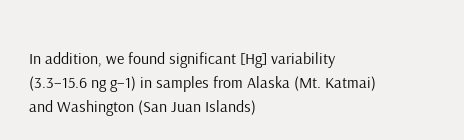In addition, we found significant [Hg] variability (3.3–15.6 ng g−1) in samples from Alaska (Mt. Katmai) and Washington (San Juan Islands)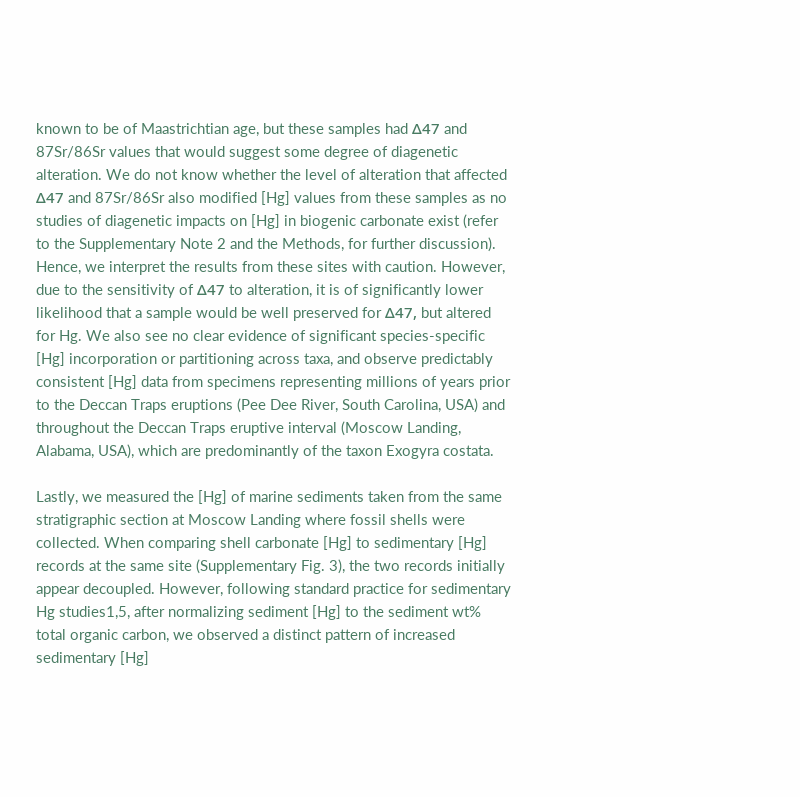known to be of Maastrichtian age, but these samples had Δ47 and 87Sr/86Sr values that would suggest some degree of diagenetic alteration. We do not know whether the level of alteration that affected Δ47 and 87Sr/86Sr also modified [Hg] values from these samples as no studies of diagenetic impacts on [Hg] in biogenic carbonate exist (refer to the Supplementary Note 2 and the Methods, for further discussion). Hence, we interpret the results from these sites with caution. However, due to the sensitivity of Δ47 to alteration, it is of significantly lower likelihood that a sample would be well preserved for Δ47, but altered for Hg. We also see no clear evidence of significant species-specific [Hg] incorporation or partitioning across taxa, and observe predictably consistent [Hg] data from specimens representing millions of years prior to the Deccan Traps eruptions (Pee Dee River, South Carolina, USA) and throughout the Deccan Traps eruptive interval (Moscow Landing, Alabama, USA), which are predominantly of the taxon Exogyra costata.

Lastly, we measured the [Hg] of marine sediments taken from the same stratigraphic section at Moscow Landing where fossil shells were collected. When comparing shell carbonate [Hg] to sedimentary [Hg] records at the same site (Supplementary Fig. 3), the two records initially appear decoupled. However, following standard practice for sedimentary Hg studies1,5, after normalizing sediment [Hg] to the sediment wt% total organic carbon, we observed a distinct pattern of increased sedimentary [Hg]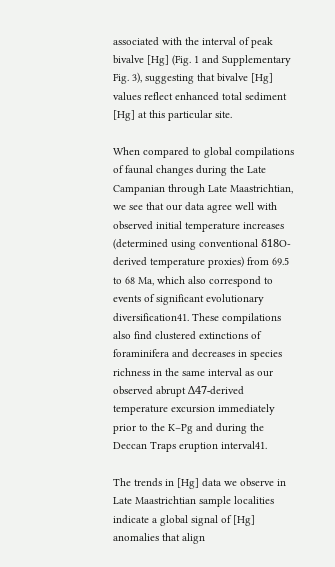associated with the interval of peak bivalve [Hg] (Fig. 1 and Supplementary Fig. 3), suggesting that bivalve [Hg] values reflect enhanced total sediment [Hg] at this particular site.

When compared to global compilations of faunal changes during the Late Campanian through Late Maastrichtian, we see that our data agree well with observed initial temperature increases (determined using conventional δ18O-derived temperature proxies) from 69.5 to 68 Ma, which also correspond to events of significant evolutionary diversification41. These compilations also find clustered extinctions of foraminifera and decreases in species richness in the same interval as our observed abrupt Δ47-derived temperature excursion immediately prior to the K–Pg and during the Deccan Traps eruption interval41.

The trends in [Hg] data we observe in Late Maastrichtian sample localities indicate a global signal of [Hg] anomalies that align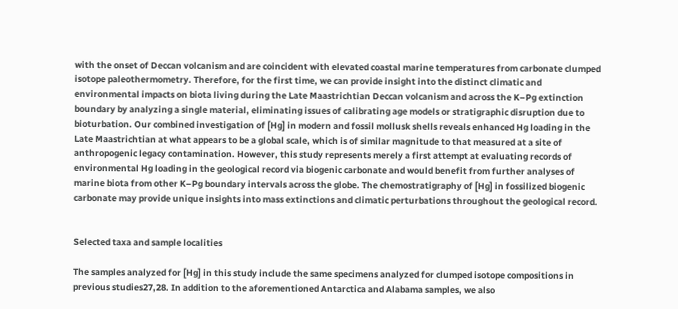with the onset of Deccan volcanism and are coincident with elevated coastal marine temperatures from carbonate clumped isotope paleothermometry. Therefore, for the first time, we can provide insight into the distinct climatic and environmental impacts on biota living during the Late Maastrichtian Deccan volcanism and across the K–Pg extinction boundary by analyzing a single material, eliminating issues of calibrating age models or stratigraphic disruption due to bioturbation. Our combined investigation of [Hg] in modern and fossil mollusk shells reveals enhanced Hg loading in the Late Maastrichtian at what appears to be a global scale, which is of similar magnitude to that measured at a site of anthropogenic legacy contamination. However, this study represents merely a first attempt at evaluating records of environmental Hg loading in the geological record via biogenic carbonate and would benefit from further analyses of marine biota from other K–Pg boundary intervals across the globe. The chemostratigraphy of [Hg] in fossilized biogenic carbonate may provide unique insights into mass extinctions and climatic perturbations throughout the geological record.


Selected taxa and sample localities

The samples analyzed for [Hg] in this study include the same specimens analyzed for clumped isotope compositions in previous studies27,28. In addition to the aforementioned Antarctica and Alabama samples, we also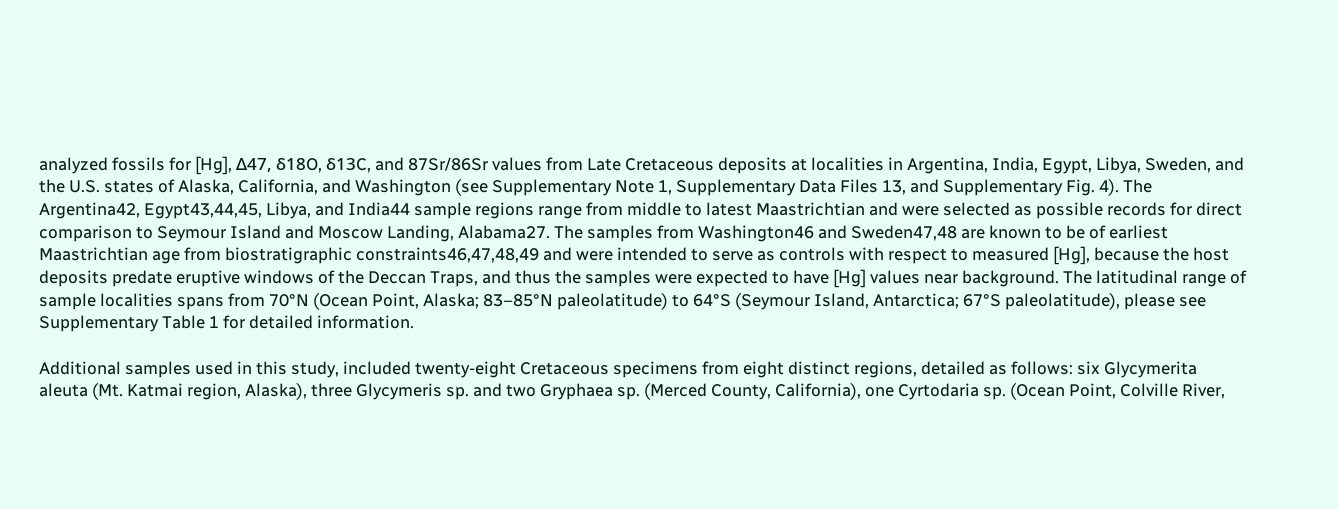analyzed fossils for [Hg], Δ47, δ18O, δ13C, and 87Sr/86Sr values from Late Cretaceous deposits at localities in Argentina, India, Egypt, Libya, Sweden, and the U.S. states of Alaska, California, and Washington (see Supplementary Note 1, Supplementary Data Files 13, and Supplementary Fig. 4). The Argentina42, Egypt43,44,45, Libya, and India44 sample regions range from middle to latest Maastrichtian and were selected as possible records for direct comparison to Seymour Island and Moscow Landing, Alabama27. The samples from Washington46 and Sweden47,48 are known to be of earliest Maastrichtian age from biostratigraphic constraints46,47,48,49 and were intended to serve as controls with respect to measured [Hg], because the host deposits predate eruptive windows of the Deccan Traps, and thus the samples were expected to have [Hg] values near background. The latitudinal range of sample localities spans from 70°N (Ocean Point, Alaska; 83–85°N paleolatitude) to 64°S (Seymour Island, Antarctica; 67°S paleolatitude), please see Supplementary Table 1 for detailed information.

Additional samples used in this study, included twenty-eight Cretaceous specimens from eight distinct regions, detailed as follows: six Glycymerita aleuta (Mt. Katmai region, Alaska), three Glycymeris sp. and two Gryphaea sp. (Merced County, California), one Cyrtodaria sp. (Ocean Point, Colville River,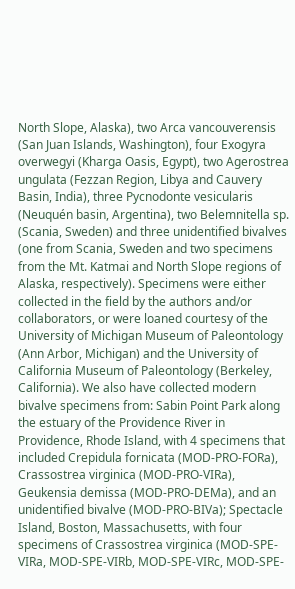North Slope, Alaska), two Arca vancouverensis (San Juan Islands, Washington), four Exogyra overwegyi (Kharga Oasis, Egypt), two Agerostrea ungulata (Fezzan Region, Libya and Cauvery Basin, India), three Pycnodonte vesicularis (Neuquén basin, Argentina), two Belemnitella sp. (Scania, Sweden) and three unidentified bivalves (one from Scania, Sweden and two specimens from the Mt. Katmai and North Slope regions of Alaska, respectively). Specimens were either collected in the field by the authors and/or collaborators, or were loaned courtesy of the University of Michigan Museum of Paleontology (Ann Arbor, Michigan) and the University of California Museum of Paleontology (Berkeley, California). We also have collected modern bivalve specimens from: Sabin Point Park along the estuary of the Providence River in Providence, Rhode Island, with 4 specimens that included Crepidula fornicata (MOD-PRO-FORa), Crassostrea virginica (MOD-PRO-VIRa), Geukensia demissa (MOD-PRO-DEMa), and an unidentified bivalve (MOD-PRO-BIVa); Spectacle Island, Boston, Massachusetts, with four specimens of Crassostrea virginica (MOD-SPE-VIRa, MOD-SPE-VIRb, MOD-SPE-VIRc, MOD-SPE-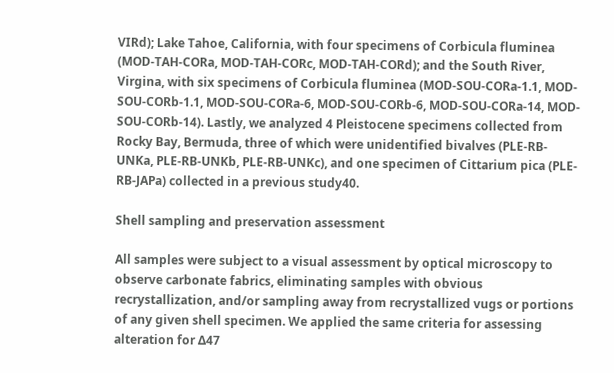VIRd); Lake Tahoe, California, with four specimens of Corbicula fluminea (MOD-TAH-CORa, MOD-TAH-CORc, MOD-TAH-CORd); and the South River, Virgina, with six specimens of Corbicula fluminea (MOD-SOU-CORa-1.1, MOD-SOU-CORb-1.1, MOD-SOU-CORa-6, MOD-SOU-CORb-6, MOD-SOU-CORa-14, MOD-SOU-CORb-14). Lastly, we analyzed 4 Pleistocene specimens collected from Rocky Bay, Bermuda, three of which were unidentified bivalves (PLE-RB-UNKa, PLE-RB-UNKb, PLE-RB-UNKc), and one specimen of Cittarium pica (PLE-RB-JAPa) collected in a previous study40.

Shell sampling and preservation assessment

All samples were subject to a visual assessment by optical microscopy to observe carbonate fabrics, eliminating samples with obvious recrystallization, and/or sampling away from recrystallized vugs or portions of any given shell specimen. We applied the same criteria for assessing alteration for Δ47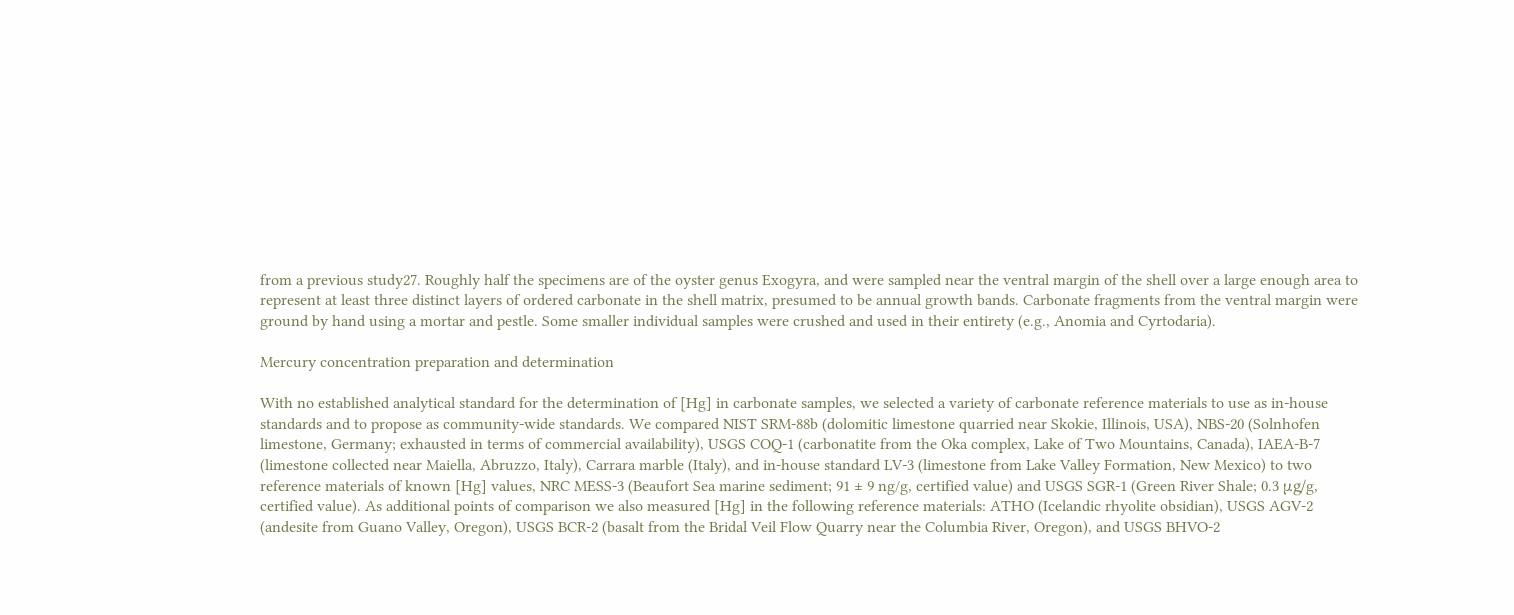from a previous study27. Roughly half the specimens are of the oyster genus Exogyra, and were sampled near the ventral margin of the shell over a large enough area to represent at least three distinct layers of ordered carbonate in the shell matrix, presumed to be annual growth bands. Carbonate fragments from the ventral margin were ground by hand using a mortar and pestle. Some smaller individual samples were crushed and used in their entirety (e.g., Anomia and Cyrtodaria).

Mercury concentration preparation and determination

With no established analytical standard for the determination of [Hg] in carbonate samples, we selected a variety of carbonate reference materials to use as in-house standards and to propose as community-wide standards. We compared NIST SRM-88b (dolomitic limestone quarried near Skokie, Illinois, USA), NBS-20 (Solnhofen limestone, Germany; exhausted in terms of commercial availability), USGS COQ-1 (carbonatite from the Oka complex, Lake of Two Mountains, Canada), IAEA-B-7 (limestone collected near Maiella, Abruzzo, Italy), Carrara marble (Italy), and in-house standard LV-3 (limestone from Lake Valley Formation, New Mexico) to two reference materials of known [Hg] values, NRC MESS-3 (Beaufort Sea marine sediment; 91 ± 9 ng/g, certified value) and USGS SGR-1 (Green River Shale; 0.3 μg/g, certified value). As additional points of comparison we also measured [Hg] in the following reference materials: ATHO (Icelandic rhyolite obsidian), USGS AGV-2 (andesite from Guano Valley, Oregon), USGS BCR-2 (basalt from the Bridal Veil Flow Quarry near the Columbia River, Oregon), and USGS BHVO-2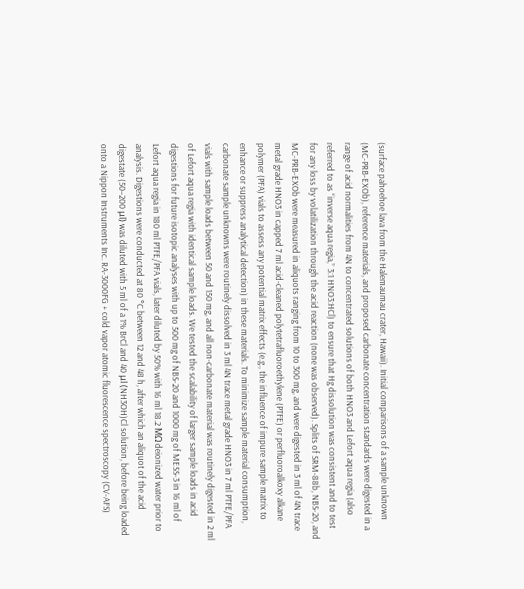(surface pahoehoe lava from the Halemaumau crater, Hawaii). Initial comparisons of a sample unknown (MC-PRB-EXOb), reference materials, and proposed carbonate concentration standards were digested in a range of acid normalities from 4N to concentrated solutions of both HNO3 and Lefort aqua regia (also referred to as “inverse aqua regia,” 3:1 HNO3:HCl) to ensure that Hg dissolution was consistent and to test for any loss by volatilization through the acid reaction (none was observed). Splits of SRM-88b, NBS-20, and MC-PRB-EXOb were measured in aliquots ranging from 10 to 300 mg, and were digested in 3 ml of 4N trace metal grade HNO3 in capped 7 ml acid-cleaned polytetrafluoroethylene (PTFE) or perfluoroalkoxy alkane polymer (PFA) vials to assess any potential matrix effects (e.g., the influence of impure sample matrix to enhance or suppress analytical detection) in these materials. To minimize sample material consumption, carbonate sample unknowns were routinely dissolved in 3 ml 4N trace metal grade HNO3 in 7 ml PTFE/PFA vials with sample loads between 50 and 150 mg, and all non-carbonate material was routinely digested in 2 ml of Lefort aqua regia with identical sample loads. We tested the scalability of larger sample loads in acid digestions for future isotopic analyses with up to 500 mg of NBS-20 and 1000 mg of MESS-3 in 16 ml of Lefort aqua regia in 180 ml PTFE/PFA vials, later diluted by 50% with 16 ml 18.2 MΩ deionized water prior to analysis. Digestions were conducted at 80 °C between 12 and 48 h, after which an aliquot of the acid digestate (50–200 μl) was diluted with 5 ml of a 1% BrCl and 40 μl (NH3OH)Cl solution, before being loaded onto a Nippon Instruments Inc. RA-3000FG + cold vapor atomic fluorescence spectroscopy (CV-AFS)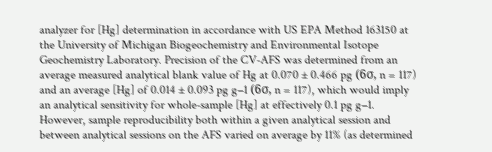analyzer for [Hg] determination in accordance with US EPA Method 163150 at the University of Michigan Biogeochemistry and Environmental Isotope Geochemistry Laboratory. Precision of the CV-AFS was determined from an average measured analytical blank value of Hg at 0.070 ± 0.466 pg (6σ, n = 117) and an average [Hg] of 0.014 ± 0.093 pg g−1 (6σ, n = 117), which would imply an analytical sensitivity for whole-sample [Hg] at effectively 0.1 pg g−1. However, sample reproducibility both within a given analytical session and between analytical sessions on the AFS varied on average by 11% (as determined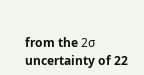from the 2σ uncertainty of 22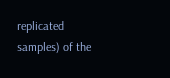replicated samples) of the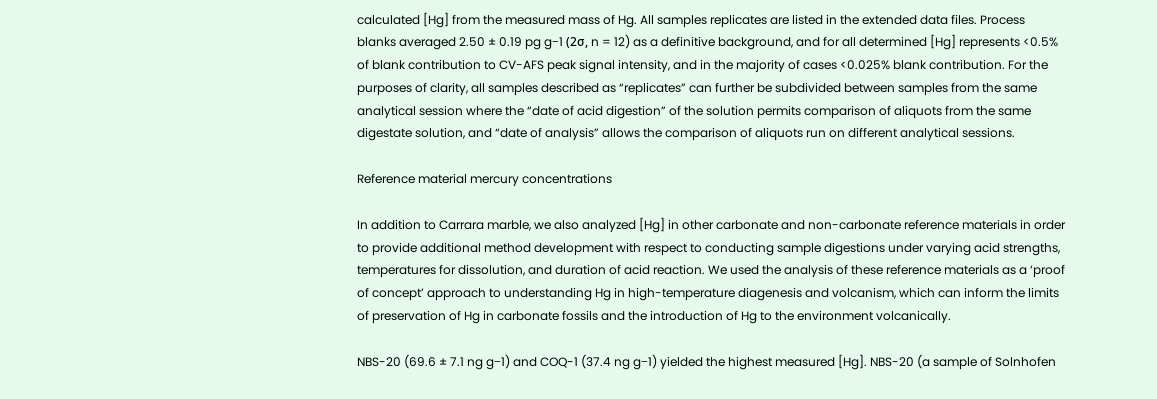calculated [Hg] from the measured mass of Hg. All samples replicates are listed in the extended data files. Process blanks averaged 2.50 ± 0.19 pg g−1 (2σ, n = 12) as a definitive background, and for all determined [Hg] represents <0.5% of blank contribution to CV-AFS peak signal intensity, and in the majority of cases <0.025% blank contribution. For the purposes of clarity, all samples described as “replicates” can further be subdivided between samples from the same analytical session where the “date of acid digestion” of the solution permits comparison of aliquots from the same digestate solution, and “date of analysis” allows the comparison of aliquots run on different analytical sessions.

Reference material mercury concentrations

In addition to Carrara marble, we also analyzed [Hg] in other carbonate and non-carbonate reference materials in order to provide additional method development with respect to conducting sample digestions under varying acid strengths, temperatures for dissolution, and duration of acid reaction. We used the analysis of these reference materials as a ‘proof of concept’ approach to understanding Hg in high-temperature diagenesis and volcanism, which can inform the limits of preservation of Hg in carbonate fossils and the introduction of Hg to the environment volcanically.

NBS-20 (69.6 ± 7.1 ng g−1) and COQ-1 (37.4 ng g−1) yielded the highest measured [Hg]. NBS-20 (a sample of Solnhofen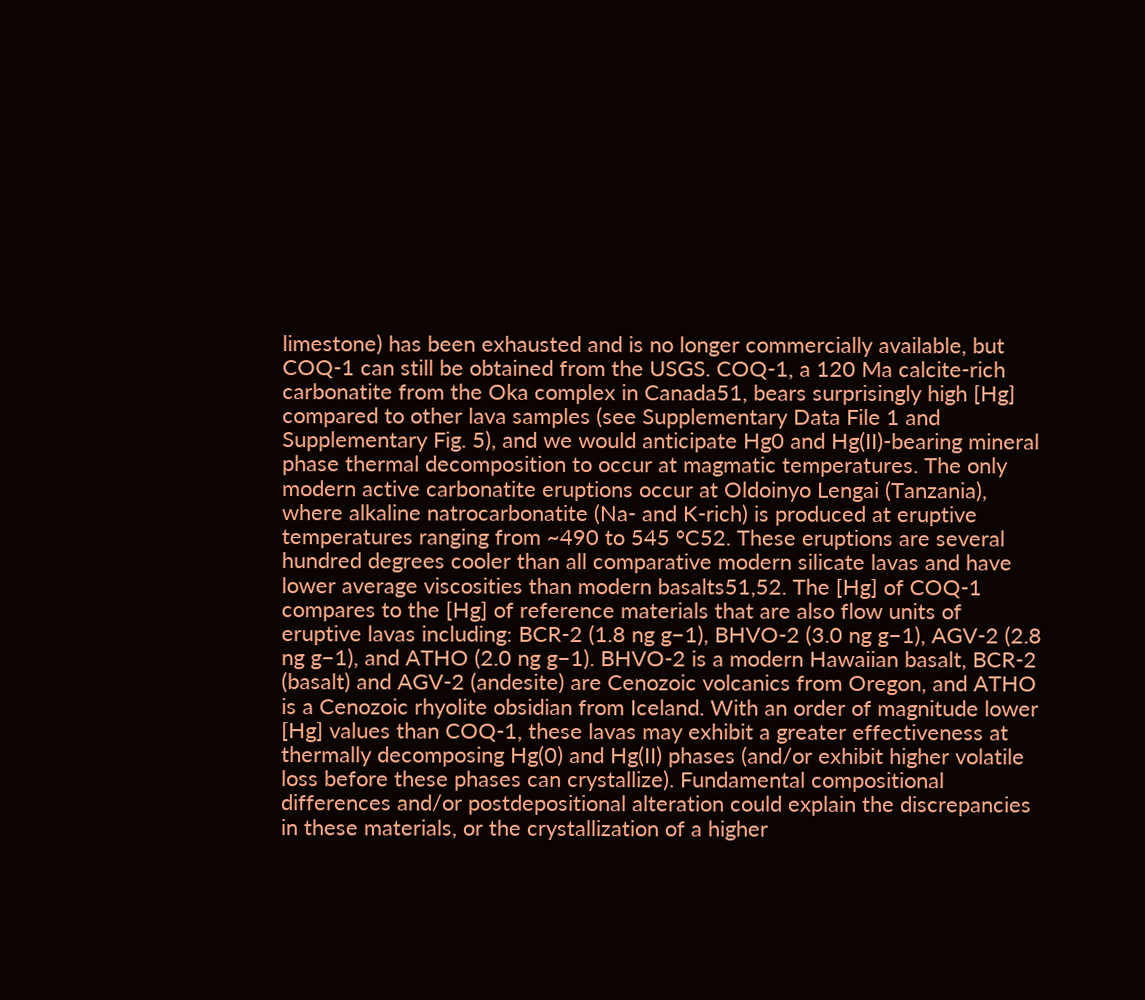limestone) has been exhausted and is no longer commercially available, but COQ-1 can still be obtained from the USGS. COQ-1, a 120 Ma calcite-rich carbonatite from the Oka complex in Canada51, bears surprisingly high [Hg] compared to other lava samples (see Supplementary Data File 1 and Supplementary Fig. 5), and we would anticipate Hg0 and Hg(II)-bearing mineral phase thermal decomposition to occur at magmatic temperatures. The only modern active carbonatite eruptions occur at Oldoinyo Lengai (Tanzania), where alkaline natrocarbonatite (Na- and K-rich) is produced at eruptive temperatures ranging from ~490 to 545 °C52. These eruptions are several hundred degrees cooler than all comparative modern silicate lavas and have lower average viscosities than modern basalts51,52. The [Hg] of COQ-1 compares to the [Hg] of reference materials that are also flow units of eruptive lavas including: BCR-2 (1.8 ng g−1), BHVO-2 (3.0 ng g−1), AGV-2 (2.8 ng g−1), and ATHO (2.0 ng g−1). BHVO-2 is a modern Hawaiian basalt, BCR-2 (basalt) and AGV-2 (andesite) are Cenozoic volcanics from Oregon, and ATHO is a Cenozoic rhyolite obsidian from Iceland. With an order of magnitude lower [Hg] values than COQ-1, these lavas may exhibit a greater effectiveness at thermally decomposing Hg(0) and Hg(II) phases (and/or exhibit higher volatile loss before these phases can crystallize). Fundamental compositional differences and/or postdepositional alteration could explain the discrepancies in these materials, or the crystallization of a higher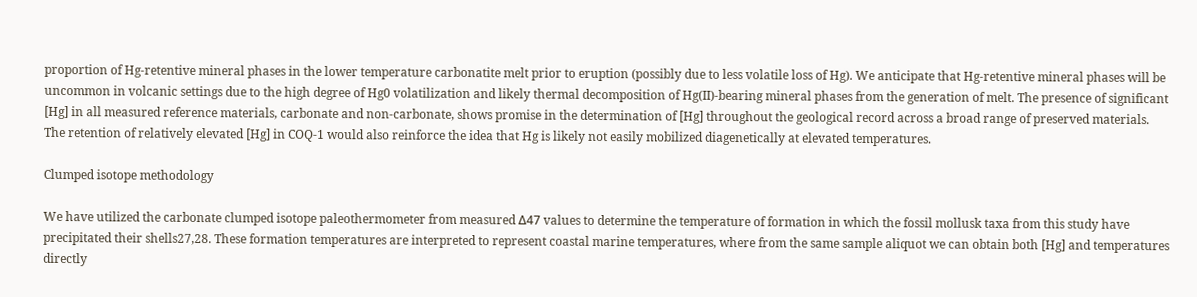proportion of Hg-retentive mineral phases in the lower temperature carbonatite melt prior to eruption (possibly due to less volatile loss of Hg). We anticipate that Hg-retentive mineral phases will be uncommon in volcanic settings due to the high degree of Hg0 volatilization and likely thermal decomposition of Hg(II)-bearing mineral phases from the generation of melt. The presence of significant [Hg] in all measured reference materials, carbonate and non-carbonate, shows promise in the determination of [Hg] throughout the geological record across a broad range of preserved materials. The retention of relatively elevated [Hg] in COQ-1 would also reinforce the idea that Hg is likely not easily mobilized diagenetically at elevated temperatures.

Clumped isotope methodology

We have utilized the carbonate clumped isotope paleothermometer from measured Δ47 values to determine the temperature of formation in which the fossil mollusk taxa from this study have precipitated their shells27,28. These formation temperatures are interpreted to represent coastal marine temperatures, where from the same sample aliquot we can obtain both [Hg] and temperatures directly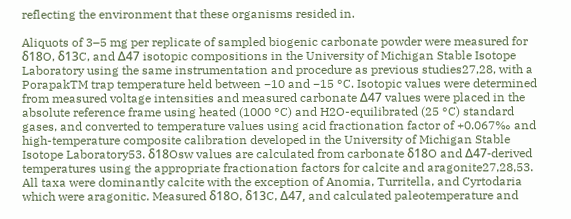reflecting the environment that these organisms resided in.

Aliquots of 3–5 mg per replicate of sampled biogenic carbonate powder were measured for δ18O, δ13C, and Δ47 isotopic compositions in the University of Michigan Stable Isotope Laboratory using the same instrumentation and procedure as previous studies27,28, with a PorapakTM trap temperature held between −10 and −15 °C. Isotopic values were determined from measured voltage intensities and measured carbonate Δ47 values were placed in the absolute reference frame using heated (1000 °C) and H2O-equilibrated (25 °C) standard gases, and converted to temperature values using acid fractionation factor of +0.067‰ and high-temperature composite calibration developed in the University of Michigan Stable Isotope Laboratory53. δ18Osw values are calculated from carbonate δ18O and Δ47-derived temperatures using the appropriate fractionation factors for calcite and aragonite27,28,53. All taxa were dominantly calcite with the exception of Anomia, Turritella, and Cyrtodaria which were aragonitic. Measured δ18O, δ13C, Δ47, and calculated paleotemperature and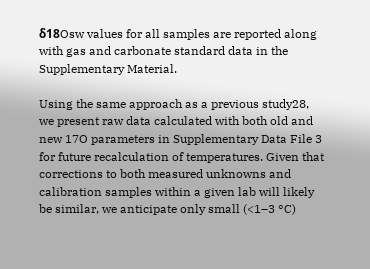δ18Osw values for all samples are reported along with gas and carbonate standard data in the Supplementary Material.

Using the same approach as a previous study28, we present raw data calculated with both old and new 17O parameters in Supplementary Data File 3 for future recalculation of temperatures. Given that corrections to both measured unknowns and calibration samples within a given lab will likely be similar, we anticipate only small (<1–3 °C)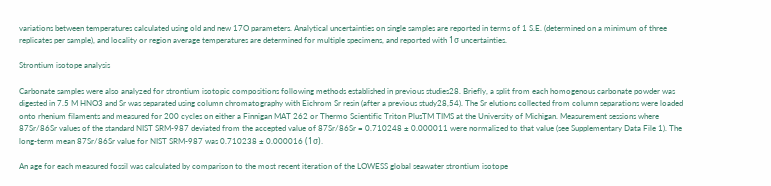variations between temperatures calculated using old and new 17O parameters. Analytical uncertainties on single samples are reported in terms of 1 S.E. (determined on a minimum of three replicates per sample), and locality or region average temperatures are determined for multiple specimens, and reported with 1σ uncertainties.

Strontium isotope analysis

Carbonate samples were also analyzed for strontium isotopic compositions following methods established in previous studies28. Briefly, a split from each homogenous carbonate powder was digested in 7.5 M HNO3 and Sr was separated using column chromatography with Eichrom Sr resin (after a previous study28,54). The Sr elutions collected from column separations were loaded onto rhenium filaments and measured for 200 cycles on either a Finnigan MAT 262 or Thermo Scientific Triton PlusTM TIMS at the University of Michigan. Measurement sessions where 87Sr/86Sr values of the standard NIST SRM-987 deviated from the accepted value of 87Sr/86Sr = 0.710248 ± 0.000011 were normalized to that value (see Supplementary Data File 1). The long-term mean 87Sr/86Sr value for NIST SRM-987 was 0.710238 ± 0.000016 (1σ).

An age for each measured fossil was calculated by comparison to the most recent iteration of the LOWESS global seawater strontium isotope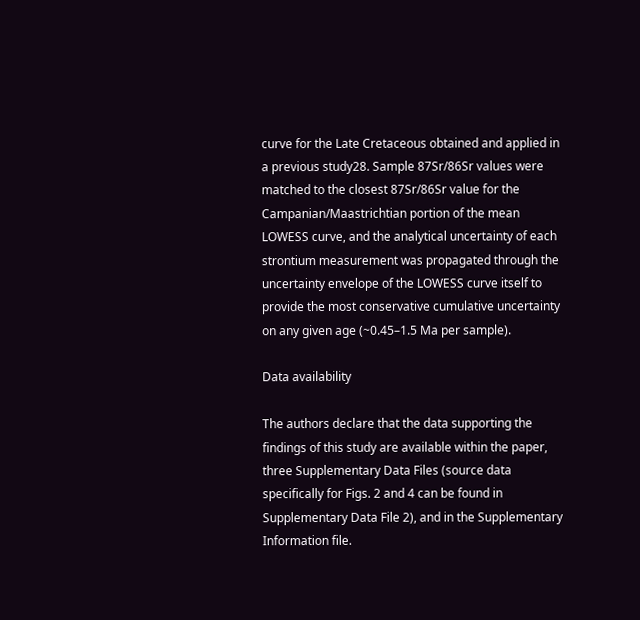curve for the Late Cretaceous obtained and applied in a previous study28. Sample 87Sr/86Sr values were matched to the closest 87Sr/86Sr value for the Campanian/Maastrichtian portion of the mean LOWESS curve, and the analytical uncertainty of each strontium measurement was propagated through the uncertainty envelope of the LOWESS curve itself to provide the most conservative cumulative uncertainty on any given age (~0.45–1.5 Ma per sample).

Data availability

The authors declare that the data supporting the findings of this study are available within the paper, three Supplementary Data Files (source data specifically for Figs. 2 and 4 can be found in Supplementary Data File 2), and in the Supplementary Information file.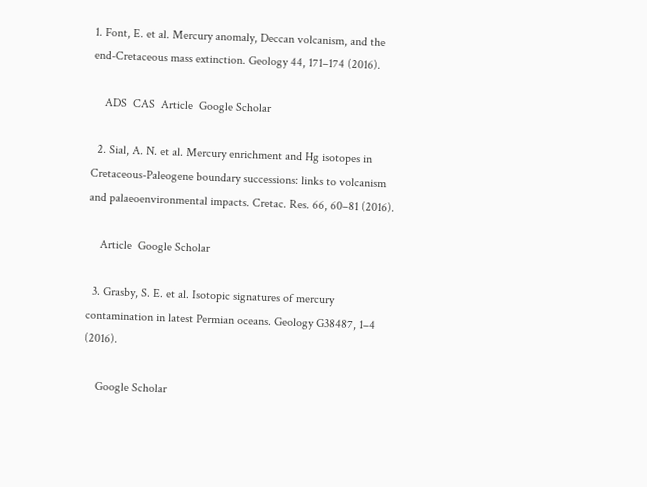1. Font, E. et al. Mercury anomaly, Deccan volcanism, and the end-Cretaceous mass extinction. Geology 44, 171–174 (2016).

    ADS  CAS  Article  Google Scholar

  2. Sial, A. N. et al. Mercury enrichment and Hg isotopes in Cretaceous-Paleogene boundary successions: links to volcanism and palaeoenvironmental impacts. Cretac. Res. 66, 60–81 (2016).

    Article  Google Scholar

  3. Grasby, S. E. et al. Isotopic signatures of mercury contamination in latest Permian oceans. Geology G38487, 1–4 (2016).

    Google Scholar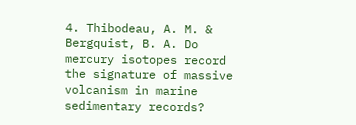4. Thibodeau, A. M. & Bergquist, B. A. Do mercury isotopes record the signature of massive volcanism in marine sedimentary records?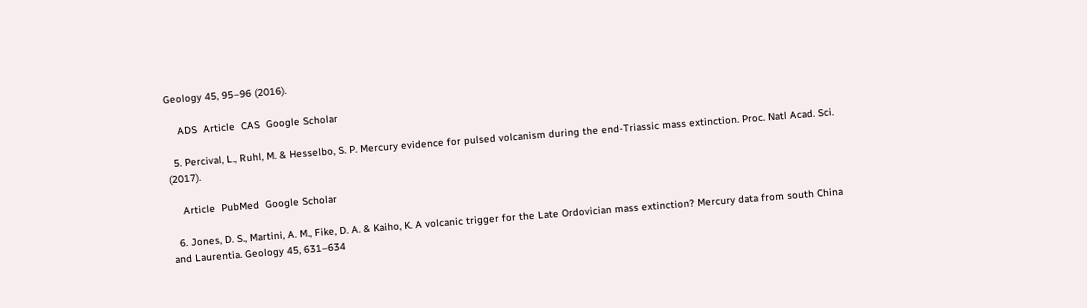Geology 45, 95–96 (2016).

    ADS  Article  CAS  Google Scholar

  5. Percival, L., Ruhl, M. & Hesselbo, S. P. Mercury evidence for pulsed volcanism during the end-Triassic mass extinction. Proc. Natl Acad. Sci. (2017).

    Article  PubMed  Google Scholar

  6. Jones, D. S., Martini, A. M., Fike, D. A. & Kaiho, K. A volcanic trigger for the Late Ordovician mass extinction? Mercury data from south China and Laurentia. Geology 45, 631–634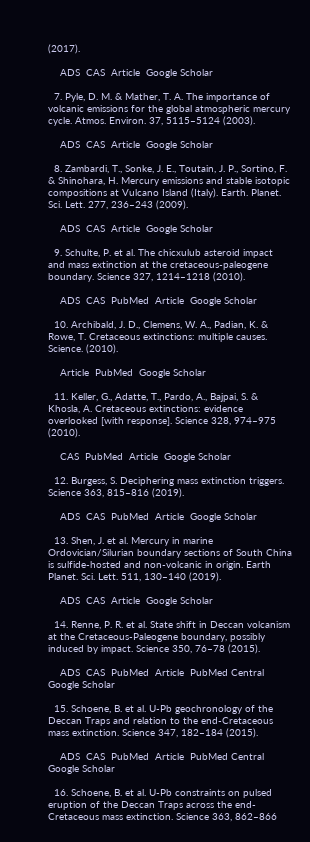(2017).

    ADS  CAS  Article  Google Scholar

  7. Pyle, D. M. & Mather, T. A. The importance of volcanic emissions for the global atmospheric mercury cycle. Atmos. Environ. 37, 5115–5124 (2003).

    ADS  CAS  Article  Google Scholar

  8. Zambardi, T., Sonke, J. E., Toutain, J. P., Sortino, F. & Shinohara, H. Mercury emissions and stable isotopic compositions at Vulcano Island (Italy). Earth. Planet. Sci. Lett. 277, 236–243 (2009).

    ADS  CAS  Article  Google Scholar

  9. Schulte, P. et al. The chicxulub asteroid impact and mass extinction at the cretaceous-paleogene boundary. Science 327, 1214–1218 (2010).

    ADS  CAS  PubMed  Article  Google Scholar

  10. Archibald, J. D., Clemens, W. A., Padian, K. & Rowe, T. Cretaceous extinctions: multiple causes. Science. (2010).

    Article  PubMed  Google Scholar

  11. Keller, G., Adatte, T., Pardo, A., Bajpai, S. & Khosla, A. Cretaceous extinctions: evidence overlooked [with response]. Science 328, 974–975 (2010).

    CAS  PubMed  Article  Google Scholar

  12. Burgess, S. Deciphering mass extinction triggers. Science 363, 815–816 (2019).

    ADS  CAS  PubMed  Article  Google Scholar

  13. Shen, J. et al. Mercury in marine Ordovician/Silurian boundary sections of South China is sulfide-hosted and non-volcanic in origin. Earth Planet. Sci. Lett. 511, 130–140 (2019).

    ADS  CAS  Article  Google Scholar

  14. Renne, P. R. et al. State shift in Deccan volcanism at the Cretaceous-Paleogene boundary, possibly induced by impact. Science 350, 76–78 (2015).

    ADS  CAS  PubMed  Article  PubMed Central  Google Scholar

  15. Schoene, B. et al. U-Pb geochronology of the Deccan Traps and relation to the end-Cretaceous mass extinction. Science 347, 182–184 (2015).

    ADS  CAS  PubMed  Article  PubMed Central  Google Scholar

  16. Schoene, B. et al. U-Pb constraints on pulsed eruption of the Deccan Traps across the end-Cretaceous mass extinction. Science 363, 862–866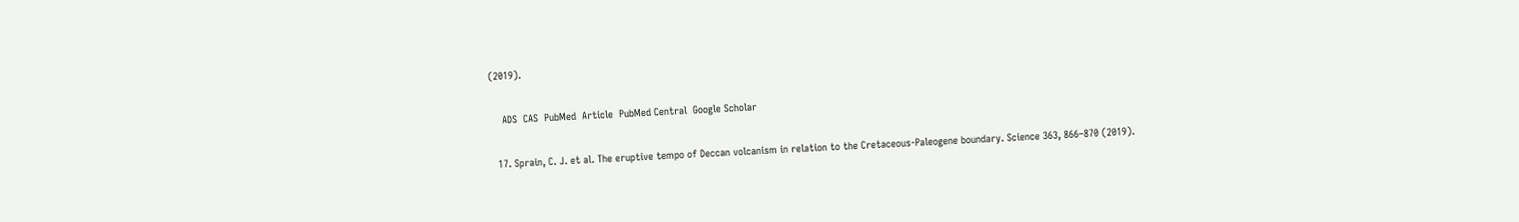(2019).

    ADS  CAS  PubMed  Article  PubMed Central  Google Scholar

  17. Sprain, C. J. et al. The eruptive tempo of Deccan volcanism in relation to the Cretaceous-Paleogene boundary. Science 363, 866–870 (2019).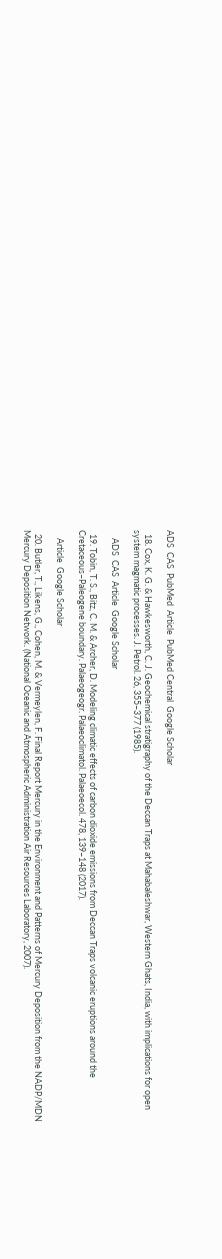ADS  CAS  PubMed  Article  PubMed Central  Google Scholar

  18. Cox, K. G. & Hawkesworth, C. J. Geochemical stratigraphy of the Deccan Traps at Mahabaleshwar, Western Ghats, India, with implications for open system magmatic processes. J. Petrol. 26, 355–377 (1985).

    ADS  CAS  Article  Google Scholar

  19. Tobin, T. S., Bitz, C. M. & Archer, D. Modeling climatic effects of carbon dioxide emissions from Deccan Traps volcanic eruptions around the Cretaceous–Paleogene boundary. Palaeogeogr. Palaeoclimatol. Palaeoecol. 478, 139–148 (2017).

    Article  Google Scholar

  20. Butler, T., Likens, G., Cohen, M. & Vermeylen, F. Final Report Mercury in the Environment and Patterns of Mercury Deposition from the NADP/MDN Mercury Deposition Network. (National Oceanic and Atmospheric Administration Air Resources Laboratory, 2007).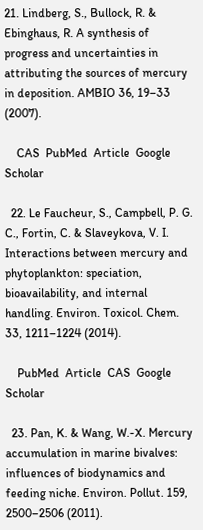21. Lindberg, S., Bullock, R. & Ebinghaus, R. A synthesis of progress and uncertainties in attributing the sources of mercury in deposition. AMBIO 36, 19–33 (2007).

    CAS  PubMed  Article  Google Scholar

  22. Le Faucheur, S., Campbell, P. G. C., Fortin, C. & Slaveykova, V. I. Interactions between mercury and phytoplankton: speciation, bioavailability, and internal handling. Environ. Toxicol. Chem. 33, 1211–1224 (2014).

    PubMed  Article  CAS  Google Scholar

  23. Pan, K. & Wang, W.-X. Mercury accumulation in marine bivalves: influences of biodynamics and feeding niche. Environ. Pollut. 159, 2500–2506 (2011).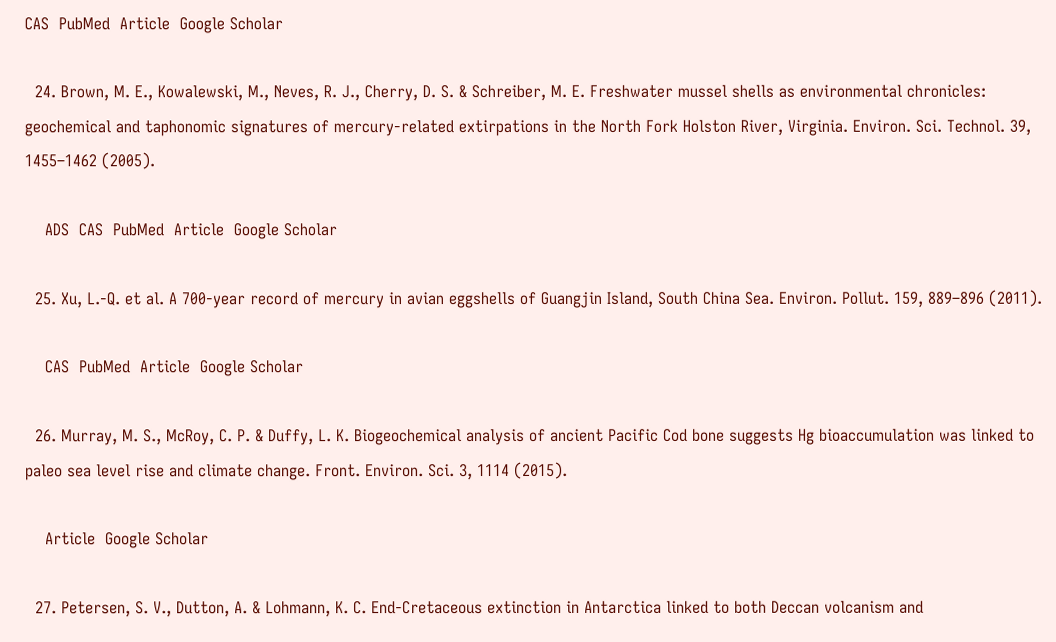CAS  PubMed  Article  Google Scholar

  24. Brown, M. E., Kowalewski, M., Neves, R. J., Cherry, D. S. & Schreiber, M. E. Freshwater mussel shells as environmental chronicles: geochemical and taphonomic signatures of mercury-related extirpations in the North Fork Holston River, Virginia. Environ. Sci. Technol. 39, 1455–1462 (2005).

    ADS  CAS  PubMed  Article  Google Scholar

  25. Xu, L.-Q. et al. A 700-year record of mercury in avian eggshells of Guangjin Island, South China Sea. Environ. Pollut. 159, 889–896 (2011).

    CAS  PubMed  Article  Google Scholar

  26. Murray, M. S., McRoy, C. P. & Duffy, L. K. Biogeochemical analysis of ancient Pacific Cod bone suggests Hg bioaccumulation was linked to paleo sea level rise and climate change. Front. Environ. Sci. 3, 1114 (2015).

    Article  Google Scholar

  27. Petersen, S. V., Dutton, A. & Lohmann, K. C. End-Cretaceous extinction in Antarctica linked to both Deccan volcanism and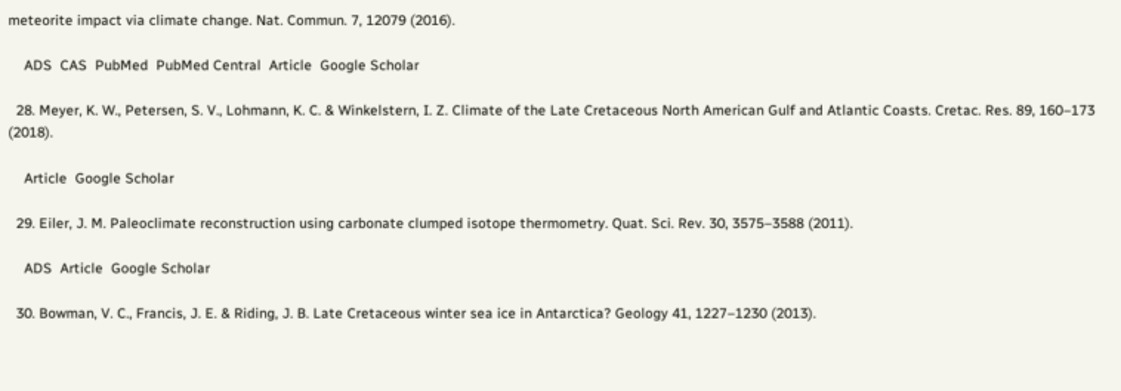meteorite impact via climate change. Nat. Commun. 7, 12079 (2016).

    ADS  CAS  PubMed  PubMed Central  Article  Google Scholar

  28. Meyer, K. W., Petersen, S. V., Lohmann, K. C. & Winkelstern, I. Z. Climate of the Late Cretaceous North American Gulf and Atlantic Coasts. Cretac. Res. 89, 160–173 (2018).

    Article  Google Scholar

  29. Eiler, J. M. Paleoclimate reconstruction using carbonate clumped isotope thermometry. Quat. Sci. Rev. 30, 3575–3588 (2011).

    ADS  Article  Google Scholar

  30. Bowman, V. C., Francis, J. E. & Riding, J. B. Late Cretaceous winter sea ice in Antarctica? Geology 41, 1227–1230 (2013).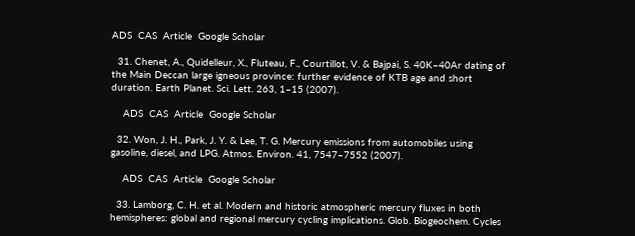ADS  CAS  Article  Google Scholar

  31. Chenet, A., Quidelleur, X., Fluteau, F., Courtillot, V. & Bajpai, S. 40K–40Ar dating of the Main Deccan large igneous province: further evidence of KTB age and short duration. Earth Planet. Sci. Lett. 263, 1–15 (2007).

    ADS  CAS  Article  Google Scholar

  32. Won, J. H., Park, J. Y. & Lee, T. G. Mercury emissions from automobiles using gasoline, diesel, and LPG. Atmos. Environ. 41, 7547–7552 (2007).

    ADS  CAS  Article  Google Scholar

  33. Lamborg, C. H. et al. Modern and historic atmospheric mercury fluxes in both hemispheres: global and regional mercury cycling implications. Glob. Biogeochem. Cycles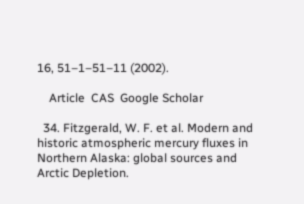16, 51–1–51–11 (2002).

    Article  CAS  Google Scholar

  34. Fitzgerald, W. F. et al. Modern and historic atmospheric mercury fluxes in Northern Alaska: global sources and Arctic Depletion.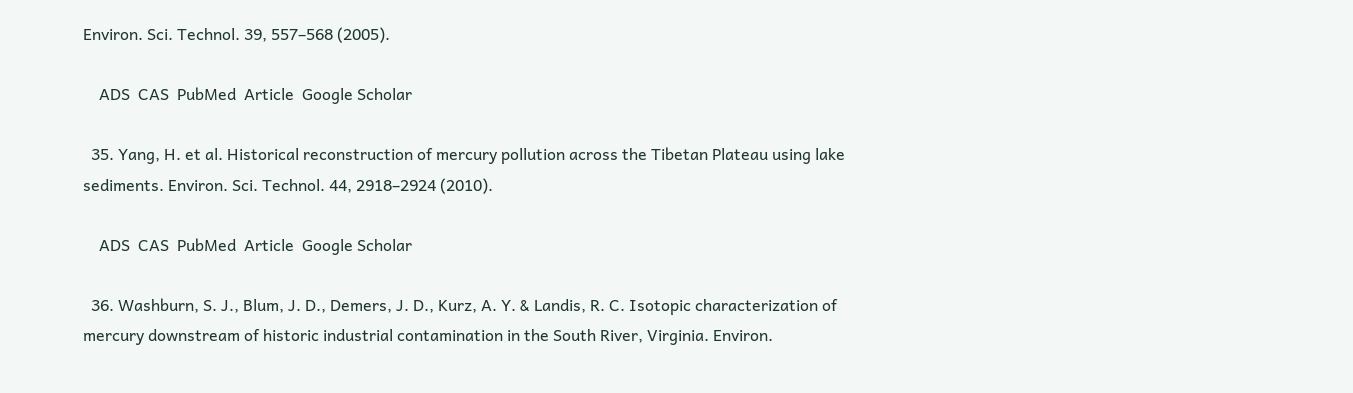Environ. Sci. Technol. 39, 557–568 (2005).

    ADS  CAS  PubMed  Article  Google Scholar

  35. Yang, H. et al. Historical reconstruction of mercury pollution across the Tibetan Plateau using lake sediments. Environ. Sci. Technol. 44, 2918–2924 (2010).

    ADS  CAS  PubMed  Article  Google Scholar

  36. Washburn, S. J., Blum, J. D., Demers, J. D., Kurz, A. Y. & Landis, R. C. Isotopic characterization of mercury downstream of historic industrial contamination in the South River, Virginia. Environ.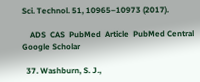Sci. Technol. 51, 10965–10973 (2017).

    ADS  CAS  PubMed  Article  PubMed Central  Google Scholar

  37. Washburn, S. J.,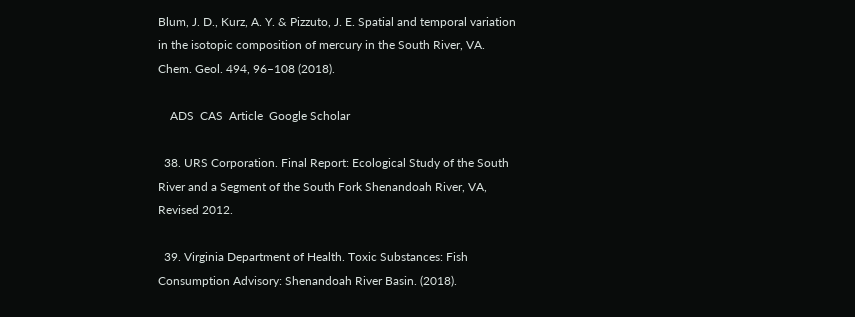Blum, J. D., Kurz, A. Y. & Pizzuto, J. E. Spatial and temporal variation in the isotopic composition of mercury in the South River, VA. Chem. Geol. 494, 96–108 (2018).

    ADS  CAS  Article  Google Scholar

  38. URS Corporation. Final Report: Ecological Study of the South River and a Segment of the South Fork Shenandoah River, VA, Revised 2012.

  39. Virginia Department of Health. Toxic Substances: Fish Consumption Advisory: Shenandoah River Basin. (2018).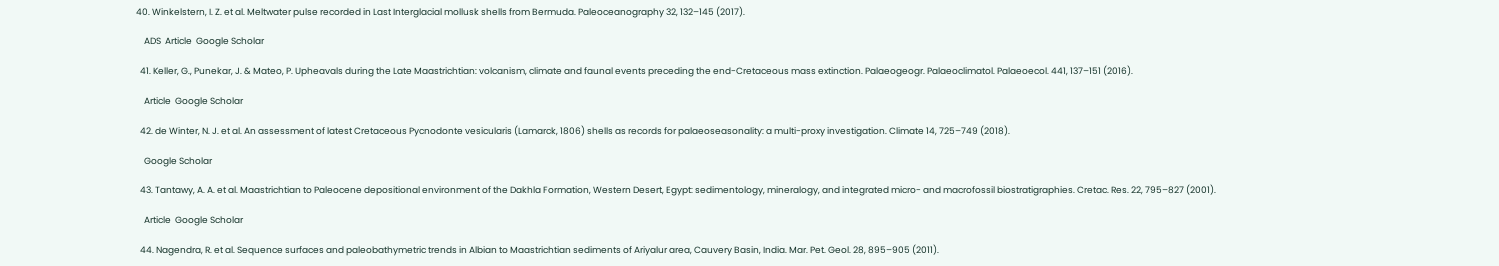40. Winkelstern, I. Z. et al. Meltwater pulse recorded in Last Interglacial mollusk shells from Bermuda. Paleoceanography 32, 132–145 (2017).

    ADS  Article  Google Scholar

  41. Keller, G., Punekar, J. & Mateo, P. Upheavals during the Late Maastrichtian: volcanism, climate and faunal events preceding the end-Cretaceous mass extinction. Palaeogeogr. Palaeoclimatol. Palaeoecol. 441, 137–151 (2016).

    Article  Google Scholar

  42. de Winter, N. J. et al. An assessment of latest Cretaceous Pycnodonte vesicularis (Lamarck, 1806) shells as records for palaeoseasonality: a multi-proxy investigation. Climate 14, 725–749 (2018).

    Google Scholar

  43. Tantawy, A. A. et al. Maastrichtian to Paleocene depositional environment of the Dakhla Formation, Western Desert, Egypt: sedimentology, mineralogy, and integrated micro- and macrofossil biostratigraphies. Cretac. Res. 22, 795–827 (2001).

    Article  Google Scholar

  44. Nagendra, R. et al. Sequence surfaces and paleobathymetric trends in Albian to Maastrichtian sediments of Ariyalur area, Cauvery Basin, India. Mar. Pet. Geol. 28, 895–905 (2011).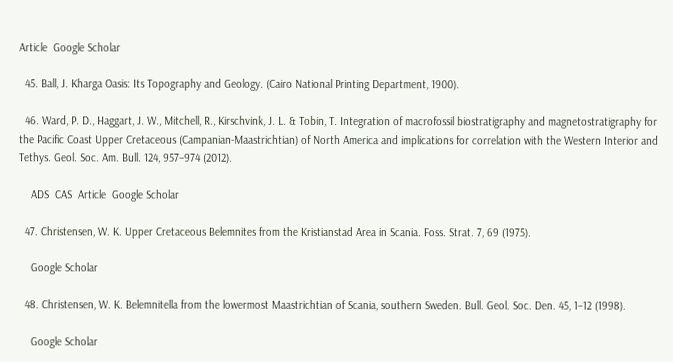Article  Google Scholar

  45. Ball, J. Kharga Oasis: Its Topography and Geology. (Cairo National Printing Department, 1900).

  46. Ward, P. D., Haggart, J. W., Mitchell, R., Kirschvink, J. L. & Tobin, T. Integration of macrofossil biostratigraphy and magnetostratigraphy for the Pacific Coast Upper Cretaceous (Campanian-Maastrichtian) of North America and implications for correlation with the Western Interior and Tethys. Geol. Soc. Am. Bull. 124, 957–974 (2012).

    ADS  CAS  Article  Google Scholar

  47. Christensen, W. K. Upper Cretaceous Belemnites from the Kristianstad Area in Scania. Foss. Strat. 7, 69 (1975).

    Google Scholar

  48. Christensen, W. K. Belemnitella from the lowermost Maastrichtian of Scania, southern Sweden. Bull. Geol. Soc. Den. 45, 1–12 (1998).

    Google Scholar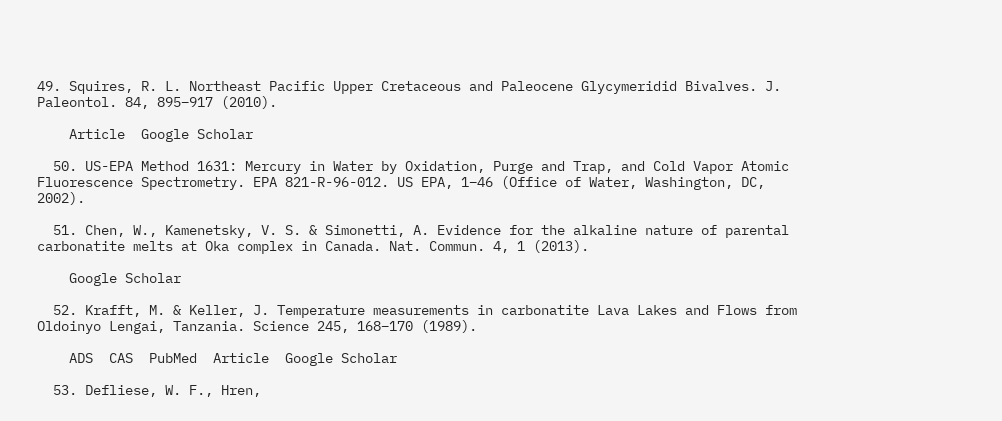49. Squires, R. L. Northeast Pacific Upper Cretaceous and Paleocene Glycymeridid Bivalves. J. Paleontol. 84, 895–917 (2010).

    Article  Google Scholar

  50. US-EPA Method 1631: Mercury in Water by Oxidation, Purge and Trap, and Cold Vapor Atomic Fluorescence Spectrometry. EPA 821-R-96-012. US EPA, 1–46 (Office of Water, Washington, DC, 2002).

  51. Chen, W., Kamenetsky, V. S. & Simonetti, A. Evidence for the alkaline nature of parental carbonatite melts at Oka complex in Canada. Nat. Commun. 4, 1 (2013).

    Google Scholar

  52. Krafft, M. & Keller, J. Temperature measurements in carbonatite Lava Lakes and Flows from Oldoinyo Lengai, Tanzania. Science 245, 168–170 (1989).

    ADS  CAS  PubMed  Article  Google Scholar

  53. Defliese, W. F., Hren,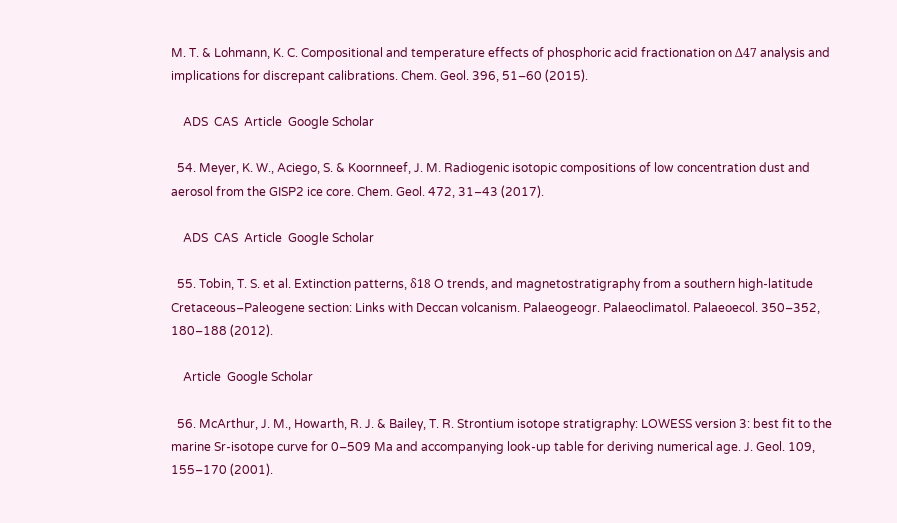M. T. & Lohmann, K. C. Compositional and temperature effects of phosphoric acid fractionation on Δ47 analysis and implications for discrepant calibrations. Chem. Geol. 396, 51–60 (2015).

    ADS  CAS  Article  Google Scholar

  54. Meyer, K. W., Aciego, S. & Koornneef, J. M. Radiogenic isotopic compositions of low concentration dust and aerosol from the GISP2 ice core. Chem. Geol. 472, 31–43 (2017).

    ADS  CAS  Article  Google Scholar

  55. Tobin, T. S. et al. Extinction patterns, δ18 O trends, and magnetostratigraphy from a southern high-latitude Cretaceous–Paleogene section: Links with Deccan volcanism. Palaeogeogr. Palaeoclimatol. Palaeoecol. 350–352, 180–188 (2012).

    Article  Google Scholar

  56. McArthur, J. M., Howarth, R. J. & Bailey, T. R. Strontium isotope stratigraphy: LOWESS version 3: best fit to the marine Sr-isotope curve for 0–509 Ma and accompanying look-up table for deriving numerical age. J. Geol. 109, 155–170 (2001).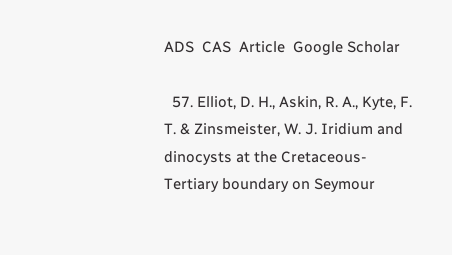ADS  CAS  Article  Google Scholar

  57. Elliot, D. H., Askin, R. A., Kyte, F. T. & Zinsmeister, W. J. Iridium and dinocysts at the Cretaceous-Tertiary boundary on Seymour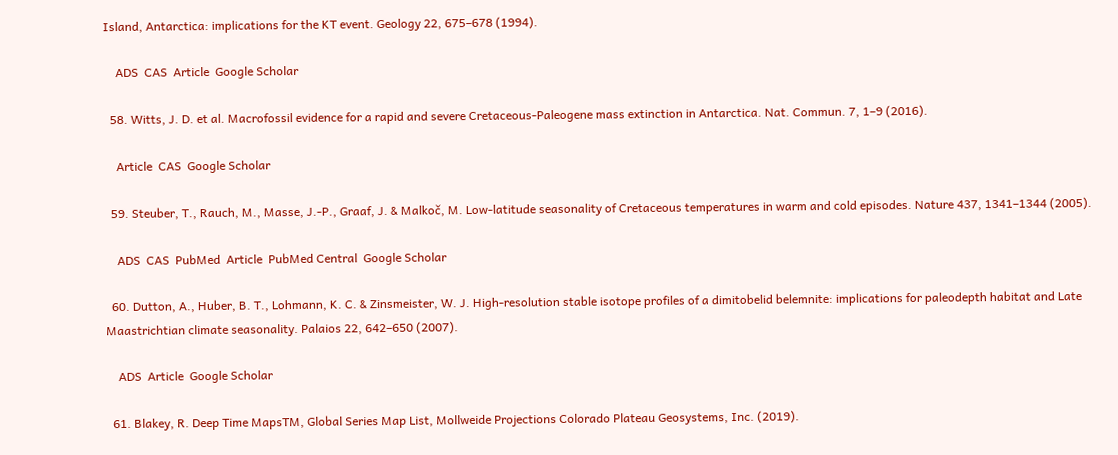Island, Antarctica: implications for the KT event. Geology 22, 675–678 (1994).

    ADS  CAS  Article  Google Scholar

  58. Witts, J. D. et al. Macrofossil evidence for a rapid and severe Cretaceous-Paleogene mass extinction in Antarctica. Nat. Commun. 7, 1–9 (2016).

    Article  CAS  Google Scholar

  59. Steuber, T., Rauch, M., Masse, J.-P., Graaf, J. & Malkoč, M. Low-latitude seasonality of Cretaceous temperatures in warm and cold episodes. Nature 437, 1341–1344 (2005).

    ADS  CAS  PubMed  Article  PubMed Central  Google Scholar

  60. Dutton, A., Huber, B. T., Lohmann, K. C. & Zinsmeister, W. J. High-resolution stable isotope profiles of a dimitobelid belemnite: implications for paleodepth habitat and Late Maastrichtian climate seasonality. Palaios 22, 642–650 (2007).

    ADS  Article  Google Scholar

  61. Blakey, R. Deep Time MapsTM, Global Series Map List, Mollweide Projections Colorado Plateau Geosystems, Inc. (2019).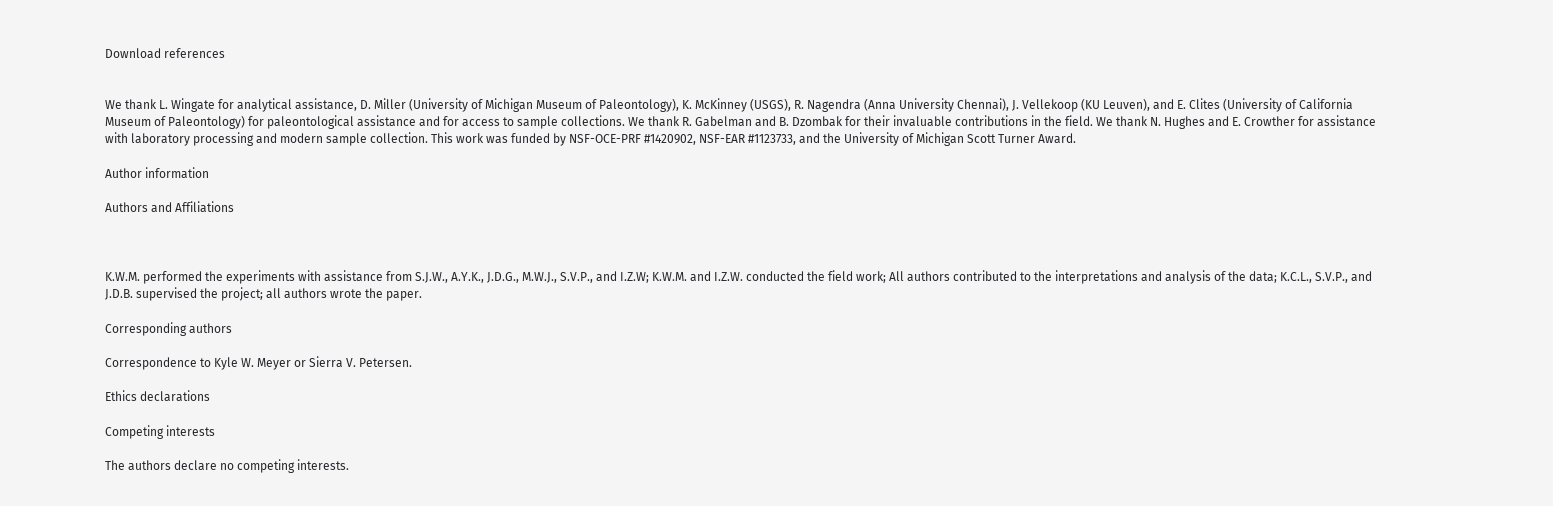Download references


We thank L. Wingate for analytical assistance, D. Miller (University of Michigan Museum of Paleontology), K. McKinney (USGS), R. Nagendra (Anna University Chennai), J. Vellekoop (KU Leuven), and E. Clites (University of California Museum of Paleontology) for paleontological assistance and for access to sample collections. We thank R. Gabelman and B. Dzombak for their invaluable contributions in the field. We thank N. Hughes and E. Crowther for assistance with laboratory processing and modern sample collection. This work was funded by NSF-OCE-PRF #1420902, NSF-EAR #1123733, and the University of Michigan Scott Turner Award.

Author information

Authors and Affiliations



K.W.M. performed the experiments with assistance from S.J.W., A.Y.K., J.D.G., M.W.J., S.V.P., and I.Z.W; K.W.M. and I.Z.W. conducted the field work; All authors contributed to the interpretations and analysis of the data; K.C.L., S.V.P., and J.D.B. supervised the project; all authors wrote the paper.

Corresponding authors

Correspondence to Kyle W. Meyer or Sierra V. Petersen.

Ethics declarations

Competing interests

The authors declare no competing interests.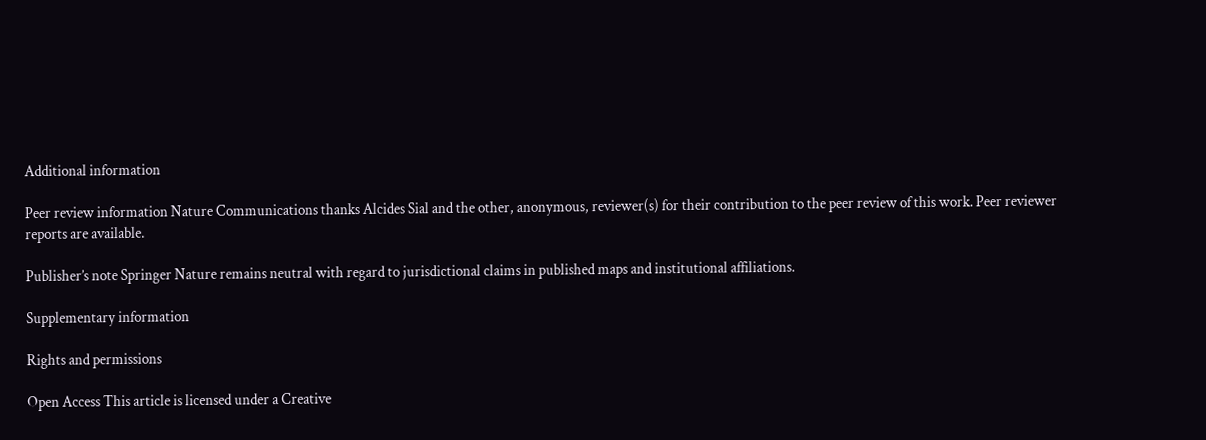Additional information

Peer review information Nature Communications thanks Alcides Sial and the other, anonymous, reviewer(s) for their contribution to the peer review of this work. Peer reviewer reports are available.

Publisher’s note Springer Nature remains neutral with regard to jurisdictional claims in published maps and institutional affiliations.

Supplementary information

Rights and permissions

Open Access This article is licensed under a Creative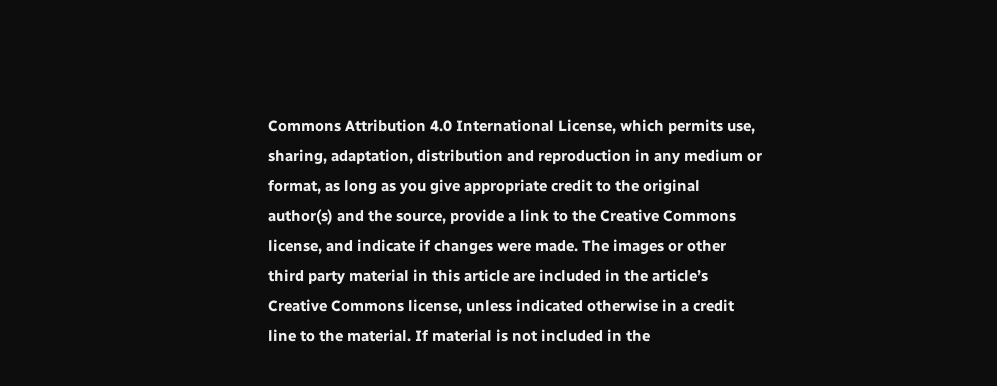Commons Attribution 4.0 International License, which permits use, sharing, adaptation, distribution and reproduction in any medium or format, as long as you give appropriate credit to the original author(s) and the source, provide a link to the Creative Commons license, and indicate if changes were made. The images or other third party material in this article are included in the article’s Creative Commons license, unless indicated otherwise in a credit line to the material. If material is not included in the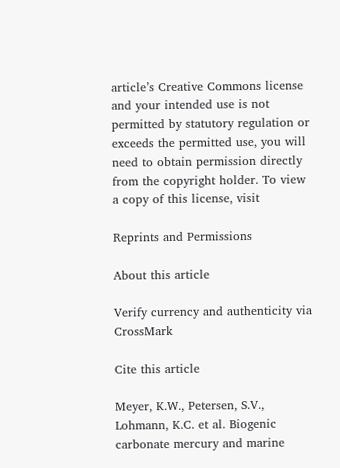article’s Creative Commons license and your intended use is not permitted by statutory regulation or exceeds the permitted use, you will need to obtain permission directly from the copyright holder. To view a copy of this license, visit

Reprints and Permissions

About this article

Verify currency and authenticity via CrossMark

Cite this article

Meyer, K.W., Petersen, S.V., Lohmann, K.C. et al. Biogenic carbonate mercury and marine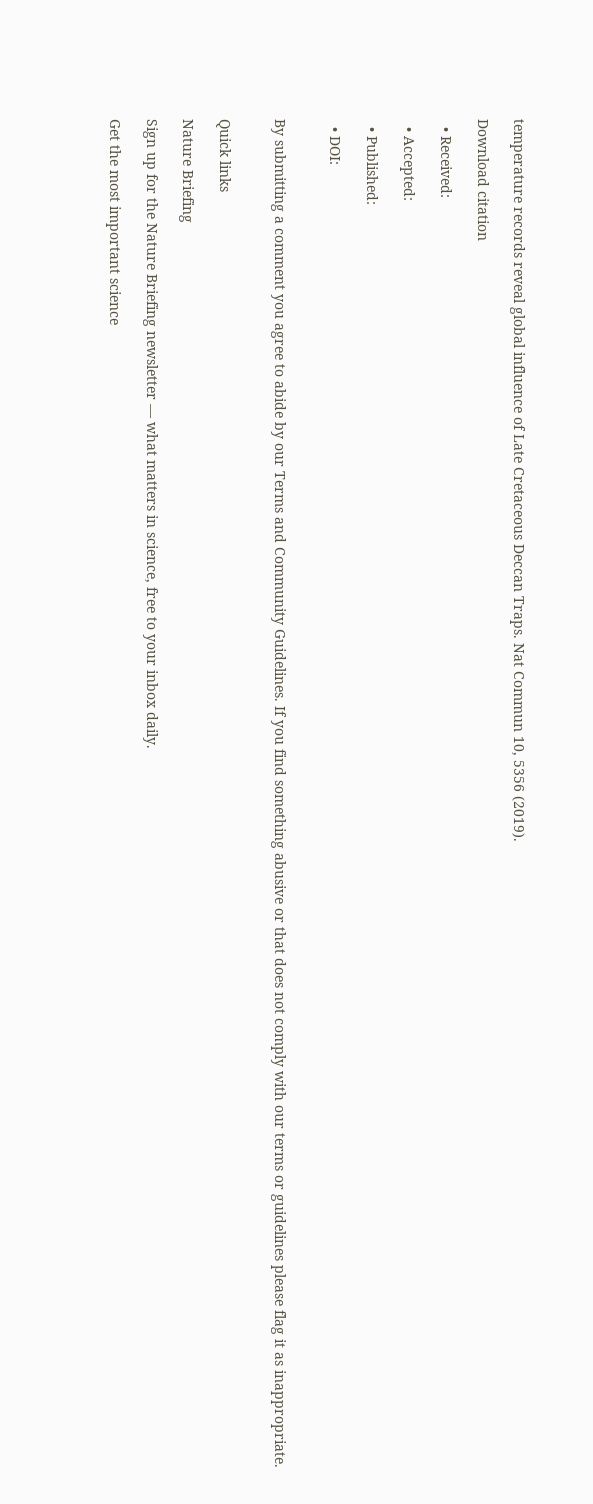temperature records reveal global influence of Late Cretaceous Deccan Traps. Nat Commun 10, 5356 (2019).

Download citation

  • Received:

  • Accepted:

  • Published:

  • DOI:


By submitting a comment you agree to abide by our Terms and Community Guidelines. If you find something abusive or that does not comply with our terms or guidelines please flag it as inappropriate.


Quick links

Nature Briefing

Sign up for the Nature Briefing newsletter — what matters in science, free to your inbox daily.

Get the most important science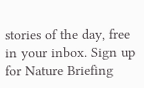stories of the day, free in your inbox. Sign up for Nature Briefing